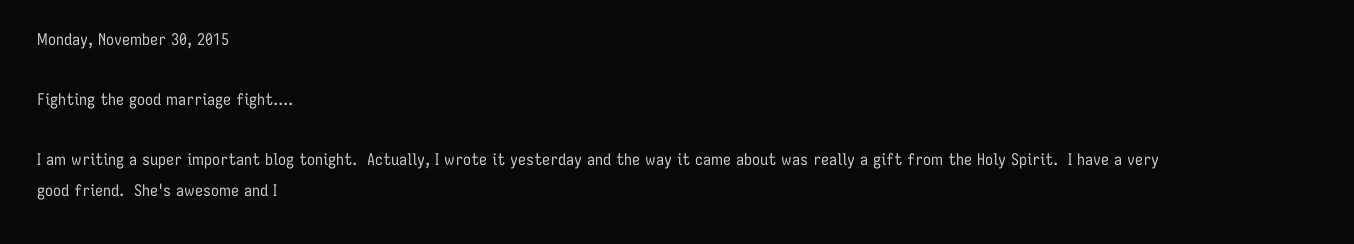Monday, November 30, 2015

Fighting the good marriage fight....

I am writing a super important blog tonight.  Actually, I wrote it yesterday and the way it came about was really a gift from the Holy Spirit.  I have a very good friend.  She's awesome and I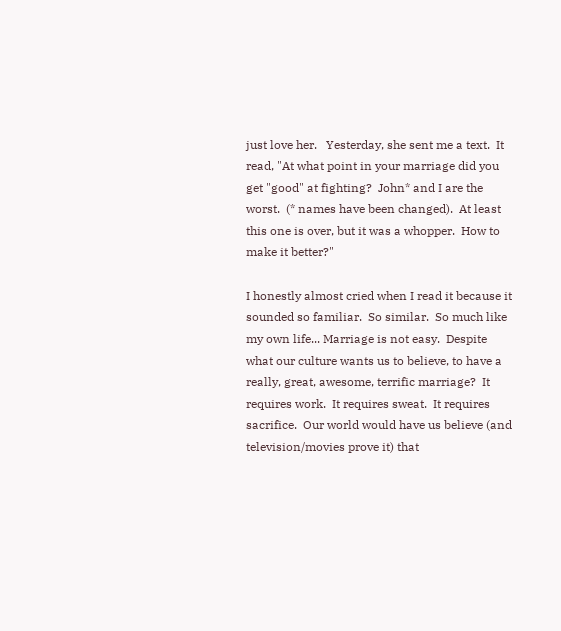just love her.   Yesterday, she sent me a text.  It read, "At what point in your marriage did you get "good" at fighting?  John* and I are the worst.  (* names have been changed).  At least this one is over, but it was a whopper.  How to make it better?"

I honestly almost cried when I read it because it sounded so familiar.  So similar.  So much like my own life... Marriage is not easy.  Despite what our culture wants us to believe, to have a really, great, awesome, terrific marriage?  It requires work.  It requires sweat.  It requires sacrifice.  Our world would have us believe (and television/movies prove it) that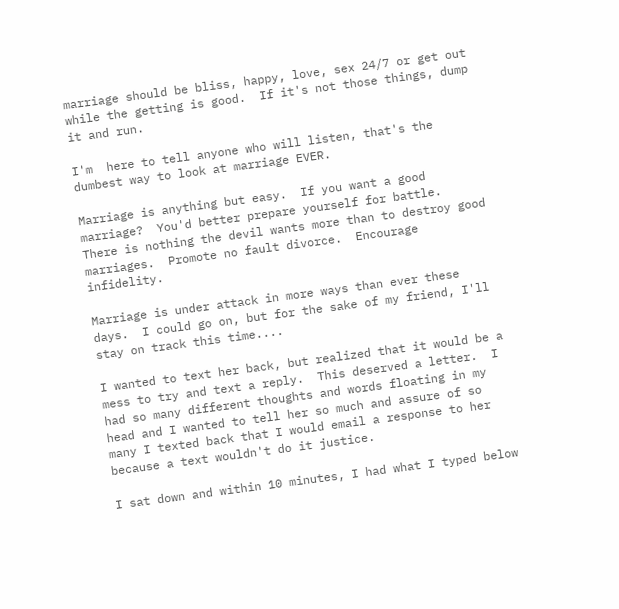marriage should be bliss, happy, love, sex 24/7 or get out while the getting is good.  If it's not those things, dump it and run.

I'm  here to tell anyone who will listen, that's the dumbest way to look at marriage EVER.

Marriage is anything but easy.  If you want a good marriage?  You'd better prepare yourself for battle.  There is nothing the devil wants more than to destroy good marriages.  Promote no fault divorce.  Encourage infidelity.

Marriage is under attack in more ways than ever these days.  I could go on, but for the sake of my friend, I'll stay on track this time....

I wanted to text her back, but realized that it would be a mess to try and text a reply.  This deserved a letter.  I had so many different thoughts and words floating in my head and I wanted to tell her so much and assure of so many I texted back that I would email a response to her because a text wouldn't do it justice.

I sat down and within 10 minutes, I had what I typed below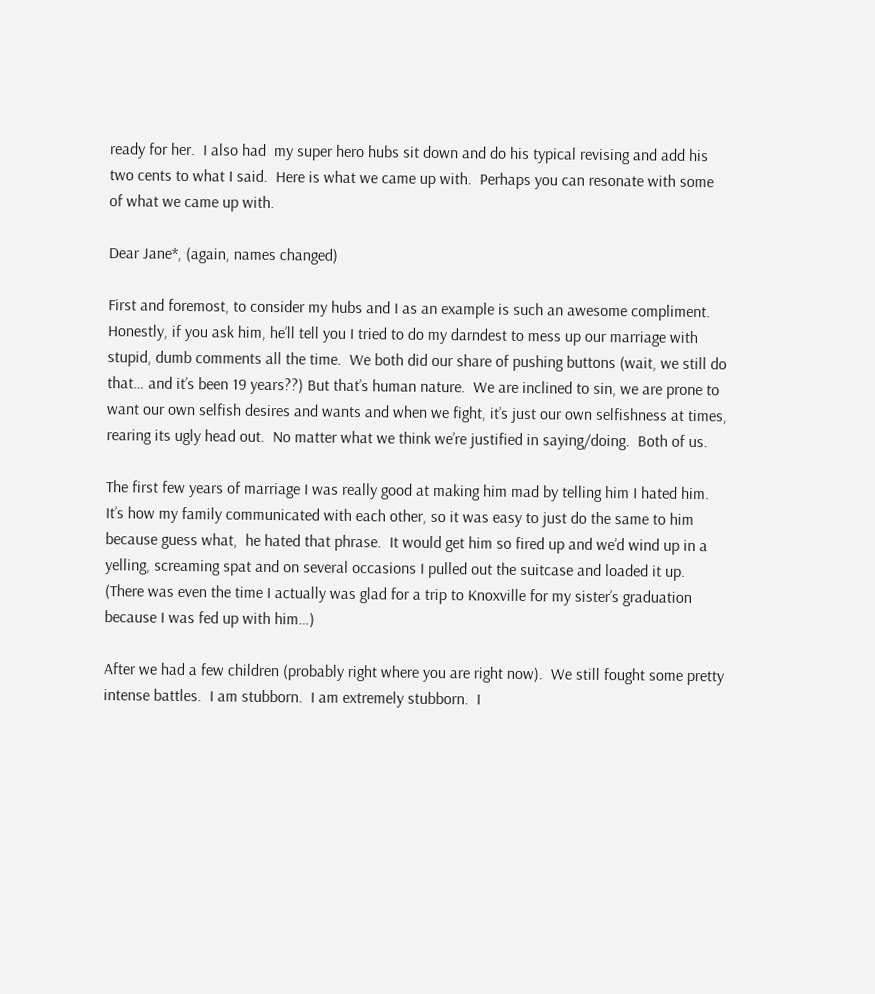ready for her.  I also had  my super hero hubs sit down and do his typical revising and add his two cents to what I said.  Here is what we came up with.  Perhaps you can resonate with some of what we came up with.

Dear Jane*, (again, names changed)

First and foremost, to consider my hubs and I as an example is such an awesome compliment.  Honestly, if you ask him, he’ll tell you I tried to do my darndest to mess up our marriage with stupid, dumb comments all the time.  We both did our share of pushing buttons (wait, we still do that… and it’s been 19 years??) But that’s human nature.  We are inclined to sin, we are prone to want our own selfish desires and wants and when we fight, it’s just our own selfishness at times, rearing its ugly head out.  No matter what we think we’re justified in saying/doing.  Both of us.

The first few years of marriage I was really good at making him mad by telling him I hated him.  It’s how my family communicated with each other, so it was easy to just do the same to him because guess what,  he hated that phrase.  It would get him so fired up and we’d wind up in a yelling, screaming spat and on several occasions I pulled out the suitcase and loaded it up.  (There was even the time I actually was glad for a trip to Knoxville for my sister’s graduation because I was fed up with him…)

After we had a few children (probably right where you are right now).  We still fought some pretty intense battles.  I am stubborn.  I am extremely stubborn.  I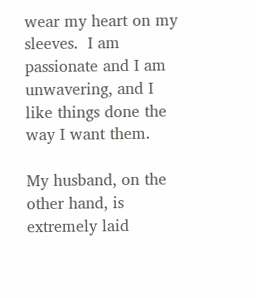wear my heart on my sleeves.  I am passionate and I am unwavering, and I like things done the way I want them.

My husband, on the other hand, is extremely laid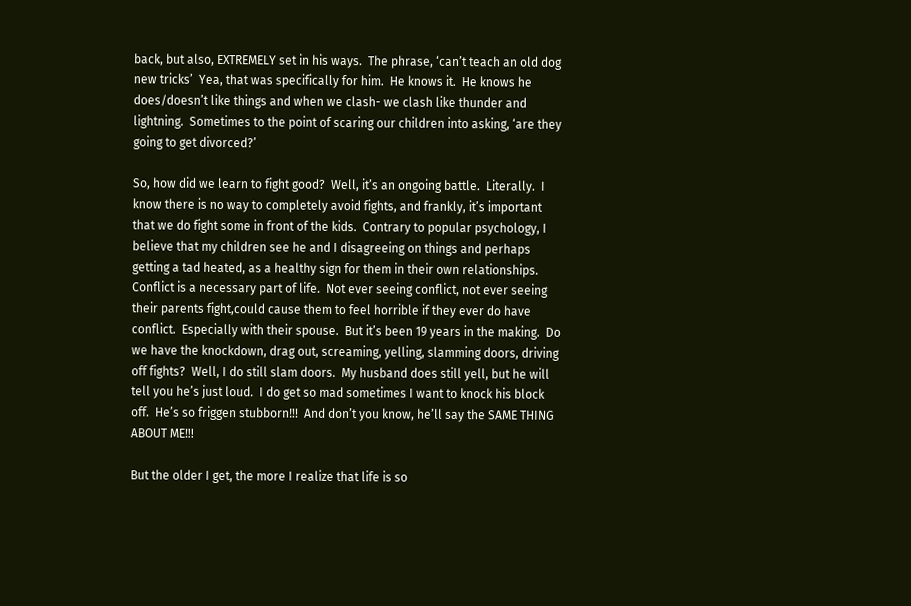back, but also, EXTREMELY set in his ways.  The phrase, ‘can’t teach an old dog new tricks’  Yea, that was specifically for him.  He knows it.  He knows he does/doesn’t like things and when we clash- we clash like thunder and lightning.  Sometimes to the point of scaring our children into asking, ‘are they going to get divorced?’

So, how did we learn to fight good?  Well, it’s an ongoing battle.  Literally.  I know there is no way to completely avoid fights, and frankly, it’s important that we do fight some in front of the kids.  Contrary to popular psychology, I believe that my children see he and I disagreeing on things and perhaps getting a tad heated, as a healthy sign for them in their own relationships. Conflict is a necessary part of life.  Not ever seeing conflict, not ever seeing their parents fight,could cause them to feel horrible if they ever do have conflict.  Especially with their spouse.  But it’s been 19 years in the making.  Do we have the knockdown, drag out, screaming, yelling, slamming doors, driving off fights?  Well, I do still slam doors.  My husband does still yell, but he will tell you he’s just loud.  I do get so mad sometimes I want to knock his block off.  He’s so friggen stubborn‼!  And don’t you know, he’ll say the SAME THING ABOUT ME‼!

But the older I get, the more I realize that life is so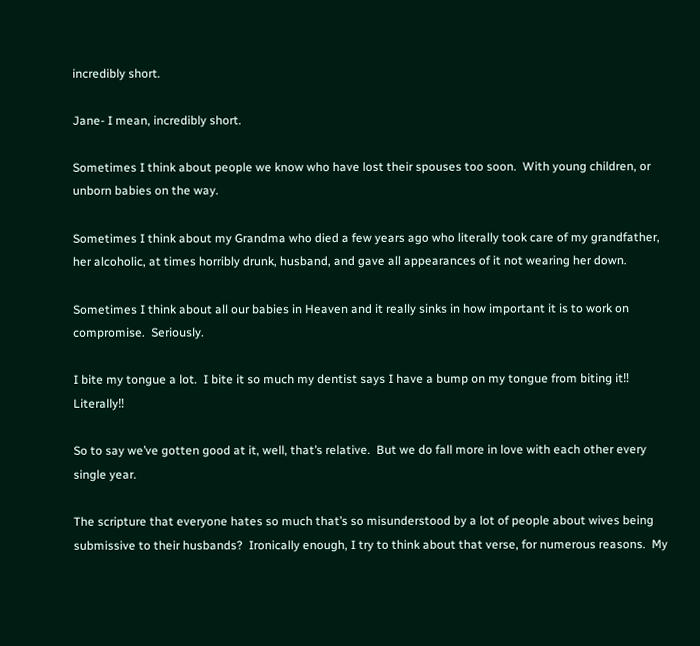incredibly short.

Jane- I mean, incredibly short.

Sometimes I think about people we know who have lost their spouses too soon.  With young children, or unborn babies on the way.

Sometimes I think about my Grandma who died a few years ago who literally took care of my grandfather, her alcoholic, at times horribly drunk, husband, and gave all appearances of it not wearing her down.

Sometimes I think about all our babies in Heaven and it really sinks in how important it is to work on compromise.  Seriously.

I bite my tongue a lot.  I bite it so much my dentist says I have a bump on my tongue from biting it‼  Literally‼

So to say we’ve gotten good at it, well, that’s relative.  But we do fall more in love with each other every single year.

The scripture that everyone hates so much that’s so misunderstood by a lot of people about wives being submissive to their husbands?  Ironically enough, I try to think about that verse, for numerous reasons.  My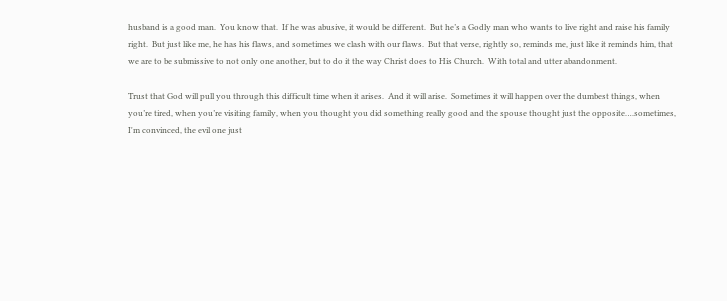husband is a good man.  You know that.  If he was abusive, it would be different.  But he’s a Godly man who wants to live right and raise his family right.  But just like me, he has his flaws, and sometimes we clash with our flaws.  But that verse, rightly so, reminds me, just like it reminds him, that we are to be submissive to not only one another, but to do it the way Christ does to His Church.  With total and utter abandonment.

Trust that God will pull you through this difficult time when it arises.  And it will arise.  Sometimes it will happen over the dumbest things, when you’re tired, when you’re visiting family, when you thought you did something really good and the spouse thought just the opposite….sometimes, I'm convinced, the evil one just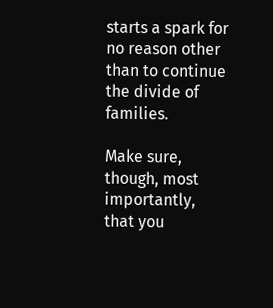starts a spark for no reason other than to continue the divide of families.

Make sure, though, most importantly, that you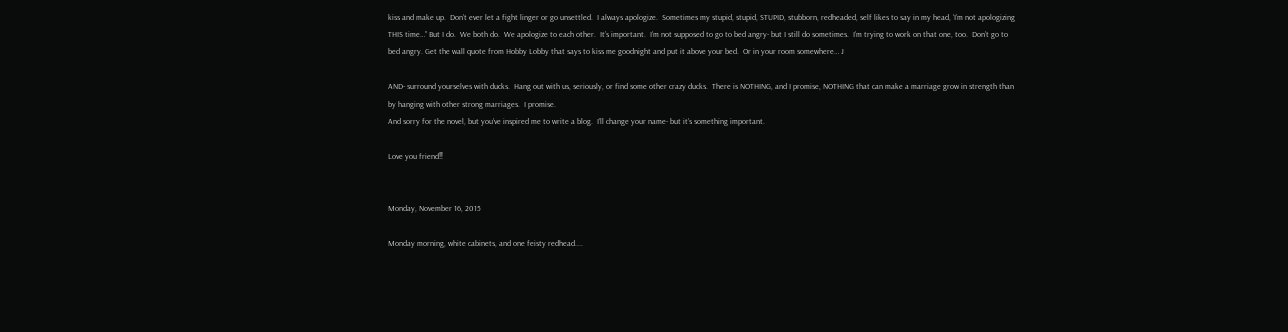kiss and make up.  Don’t ever let a fight linger or go unsettled.  I always apologize.  Sometimes my stupid, stupid, STUPID, stubborn, redheaded, self likes to say in my head, ‘I’m not apologizing THIS time…” But I do.  We both do.  We apologize to each other.  It’s important.  I’m not supposed to go to bed angry- but I still do sometimes.  I’m trying to work on that one, too.  Don’t go to bed angry. Get the wall quote from Hobby Lobby that says to kiss me goodnight and put it above your bed.  Or in your room somewhere… J

AND- surround yourselves with ducks.  Hang out with us, seriously, or find some other crazy ducks.  There is NOTHING, and I promise, NOTHING that can make a marriage grow in strength than by hanging with other strong marriages.  I promise.
And sorry for the novel, but you’ve inspired me to write a blog.  I’ll change your name- but it’s something important.

Love you friend‼


Monday, November 16, 2015

Monday morning, white cabinets, and one feisty redhead....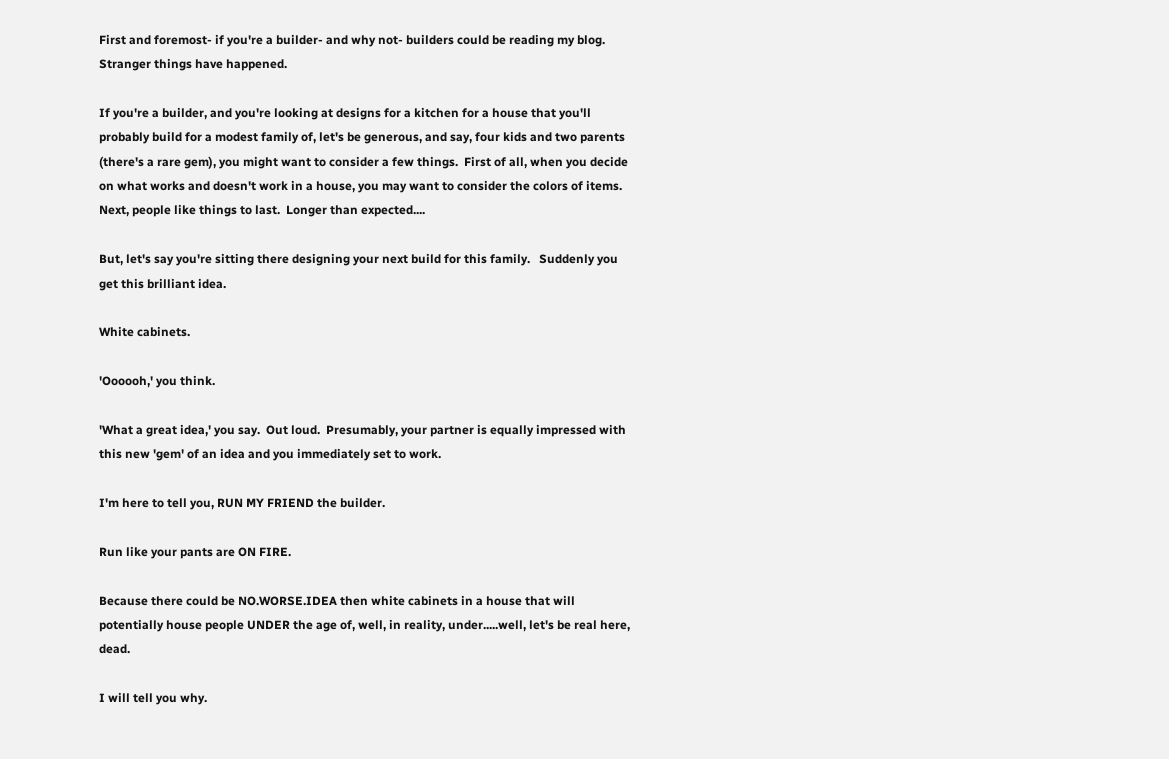First and foremost- if you're a builder- and why not- builders could be reading my blog.  Stranger things have happened.

If you're a builder, and you're looking at designs for a kitchen for a house that you'll probably build for a modest family of, let's be generous, and say, four kids and two parents (there's a rare gem), you might want to consider a few things.  First of all, when you decide on what works and doesn't work in a house, you may want to consider the colors of items.  Next, people like things to last.  Longer than expected....

But, let's say you're sitting there designing your next build for this family.   Suddenly you get this brilliant idea.

White cabinets.

'Oooooh,' you think.

'What a great idea,' you say.  Out loud.  Presumably, your partner is equally impressed with this new 'gem' of an idea and you immediately set to work.

I'm here to tell you, RUN MY FRIEND the builder.

Run like your pants are ON FIRE.

Because there could be NO.WORSE.IDEA then white cabinets in a house that will potentially house people UNDER the age of, well, in reality, under.....well, let's be real here, dead.

I will tell you why.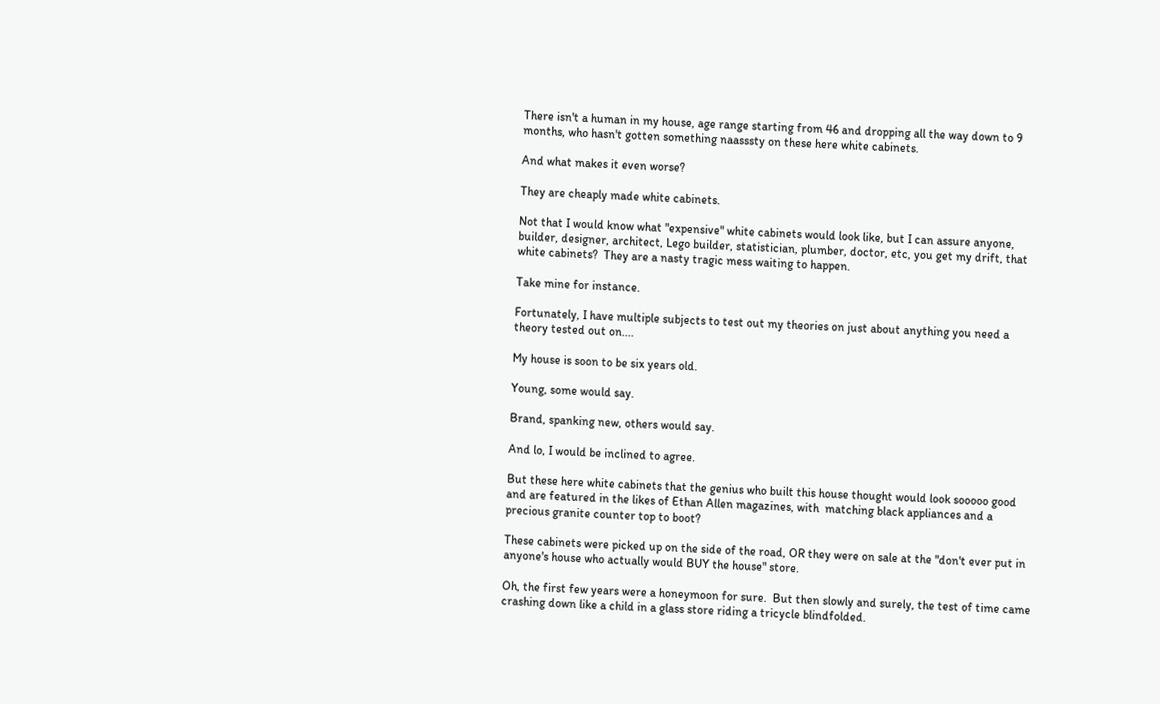There isn't a human in my house, age range starting from 46 and dropping all the way down to 9 months, who hasn't gotten something naasssty on these here white cabinets.

And what makes it even worse?

They are cheaply made white cabinets.

Not that I would know what "expensive" white cabinets would look like, but I can assure anyone, builder, designer, architect, Lego builder, statistician, plumber, doctor, etc, you get my drift, that white cabinets?  They are a nasty tragic mess waiting to happen.

Take mine for instance.

Fortunately, I have multiple subjects to test out my theories on just about anything you need a theory tested out on....

My house is soon to be six years old.

Young, some would say.

Brand, spanking new, others would say.

And lo, I would be inclined to agree.

But these here white cabinets that the genius who built this house thought would look sooooo good and are featured in the likes of Ethan Allen magazines, with  matching black appliances and a precious granite counter top to boot?

These cabinets were picked up on the side of the road, OR they were on sale at the "don't ever put in anyone's house who actually would BUY the house" store.

Oh, the first few years were a honeymoon for sure.  But then slowly and surely, the test of time came crashing down like a child in a glass store riding a tricycle blindfolded.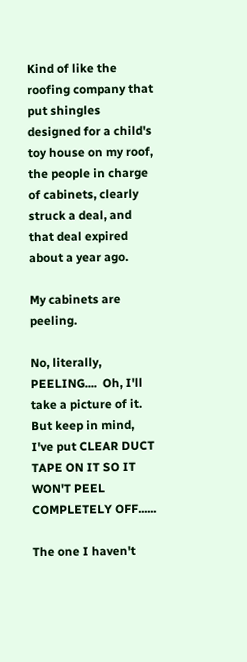Kind of like the roofing company that put shingles designed for a child's toy house on my roof, the people in charge of cabinets, clearly struck a deal, and that deal expired about a year ago.

My cabinets are peeling.

No, literally, PEELING....  Oh, I'll take a picture of it.  But keep in mind, I've put CLEAR DUCT TAPE ON IT SO IT WON'T PEEL COMPLETELY OFF......

The one I haven't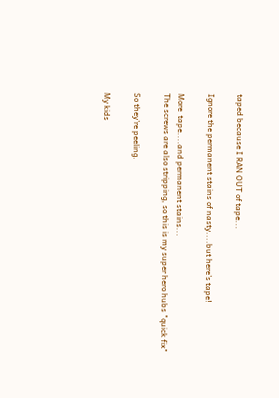taped because I RAN OUT of tape...

Ignore the permanent stains of nasty....but here's tape!

More  tape....and permanent stains...
The screws are also stripping, so this is my super hero hubs "quick fix"

So they're peeling.

My kids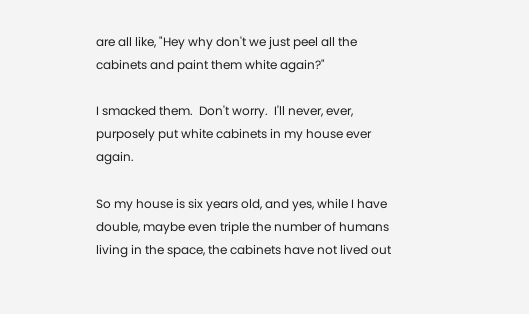are all like, "Hey why don't we just peel all the cabinets and paint them white again?"

I smacked them.  Don't worry.  I'll never, ever, purposely put white cabinets in my house ever again.

So my house is six years old, and yes, while I have double, maybe even triple the number of humans living in the space, the cabinets have not lived out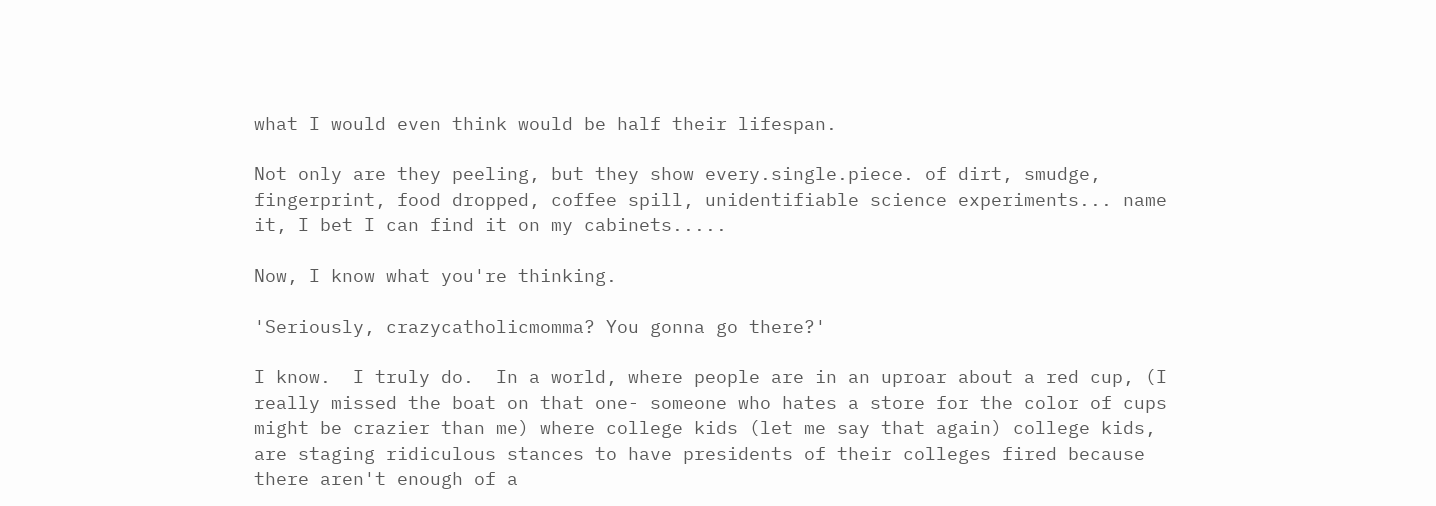what I would even think would be half their lifespan.

Not only are they peeling, but they show every.single.piece. of dirt, smudge, fingerprint, food dropped, coffee spill, unidentifiable science experiments... name it, I bet I can find it on my cabinets.....

Now, I know what you're thinking.

'Seriously, crazycatholicmomma? You gonna go there?'

I know.  I truly do.  In a world, where people are in an uproar about a red cup, (I really missed the boat on that one- someone who hates a store for the color of cups might be crazier than me) where college kids (let me say that again) college kids, are staging ridiculous stances to have presidents of their colleges fired because there aren't enough of a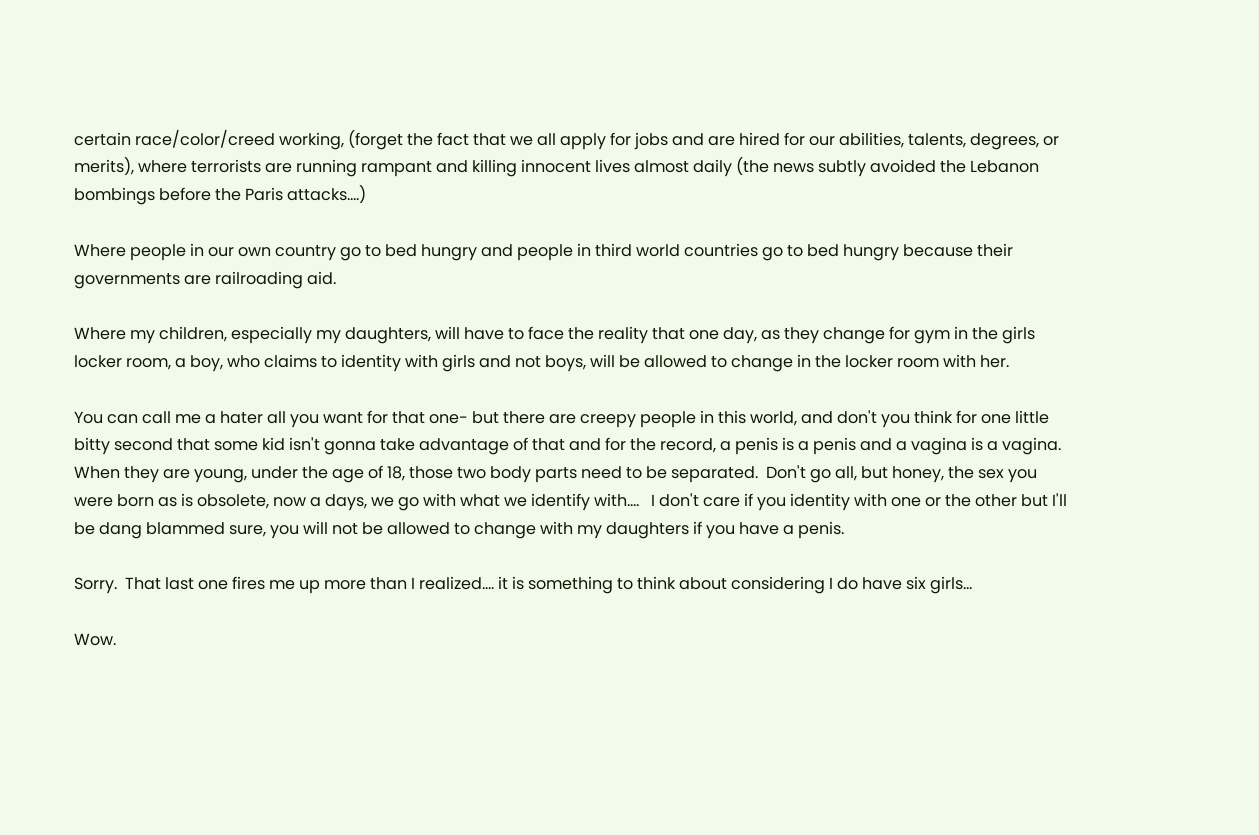certain race/color/creed working, (forget the fact that we all apply for jobs and are hired for our abilities, talents, degrees, or merits), where terrorists are running rampant and killing innocent lives almost daily (the news subtly avoided the Lebanon bombings before the Paris attacks....)

Where people in our own country go to bed hungry and people in third world countries go to bed hungry because their governments are railroading aid.

Where my children, especially my daughters, will have to face the reality that one day, as they change for gym in the girls locker room, a boy, who claims to identity with girls and not boys, will be allowed to change in the locker room with her.

You can call me a hater all you want for that one- but there are creepy people in this world, and don't you think for one little bitty second that some kid isn't gonna take advantage of that and for the record, a penis is a penis and a vagina is a vagina.  When they are young, under the age of 18, those two body parts need to be separated.  Don't go all, but honey, the sex you were born as is obsolete, now a days, we go with what we identify with....   I don't care if you identity with one or the other but I'll be dang blammed sure, you will not be allowed to change with my daughters if you have a penis.

Sorry.  That last one fires me up more than I realized.... it is something to think about considering I do have six girls...

Wow.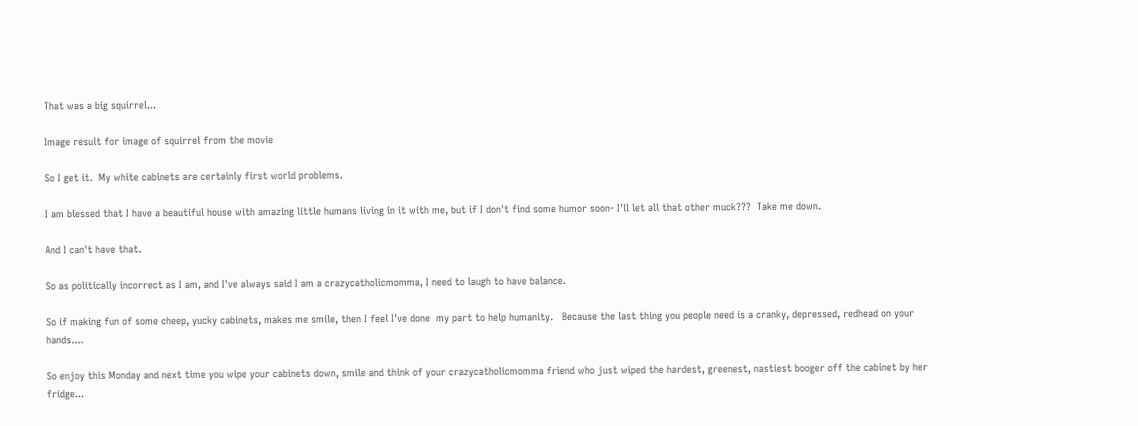That was a big squirrel...

Image result for image of squirrel from the movie

So I get it.  My white cabinets are certainly first world problems.

I am blessed that I have a beautiful house with amazing little humans living in it with me, but if I don't find some humor soon- I'll let all that other muck???  Take me down.

And I can't have that.

So as politically incorrect as I am, and I've always said I am a crazycatholicmomma, I need to laugh to have balance.

So if making fun of some cheep, yucky cabinets, makes me smile, then I feel I've done  my part to help humanity.   Because the last thing you people need is a cranky, depressed, redhead on your hands....

So enjoy this Monday and next time you wipe your cabinets down, smile and think of your crazycatholicmomma friend who just wiped the hardest, greenest, nastiest booger off the cabinet by her fridge...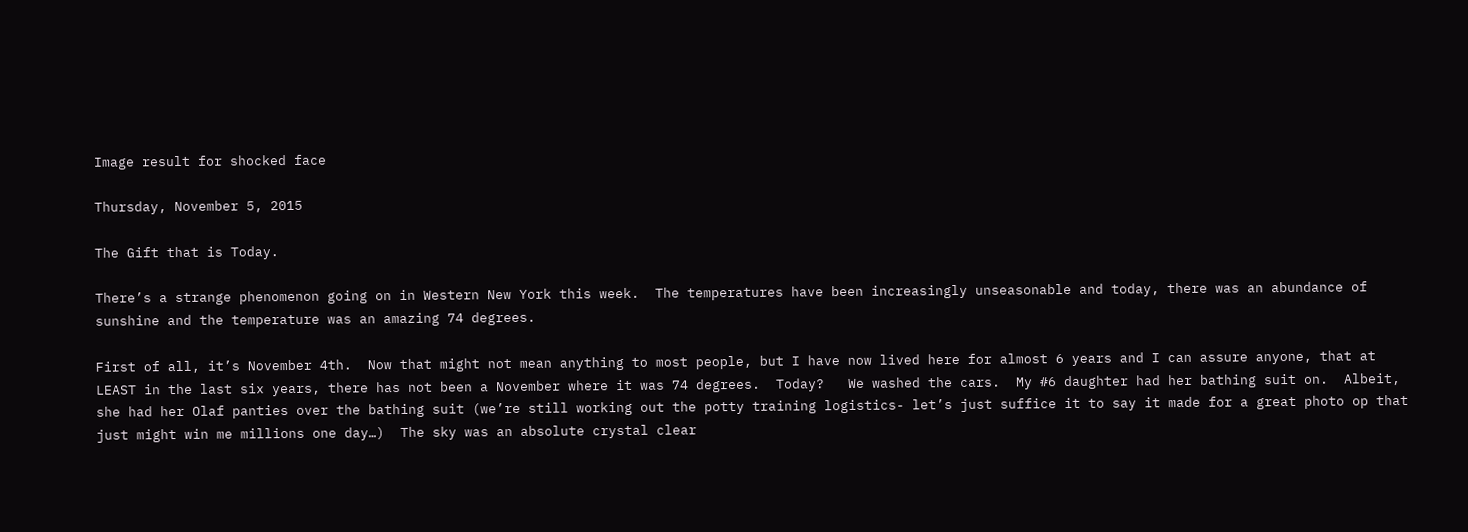Image result for shocked face

Thursday, November 5, 2015

The Gift that is Today.

There’s a strange phenomenon going on in Western New York this week.  The temperatures have been increasingly unseasonable and today, there was an abundance of sunshine and the temperature was an amazing 74 degrees.

First of all, it’s November 4th.  Now that might not mean anything to most people, but I have now lived here for almost 6 years and I can assure anyone, that at LEAST in the last six years, there has not been a November where it was 74 degrees.  Today?   We washed the cars.  My #6 daughter had her bathing suit on.  Albeit, she had her Olaf panties over the bathing suit (we’re still working out the potty training logistics- let’s just suffice it to say it made for a great photo op that just might win me millions one day…)  The sky was an absolute crystal clear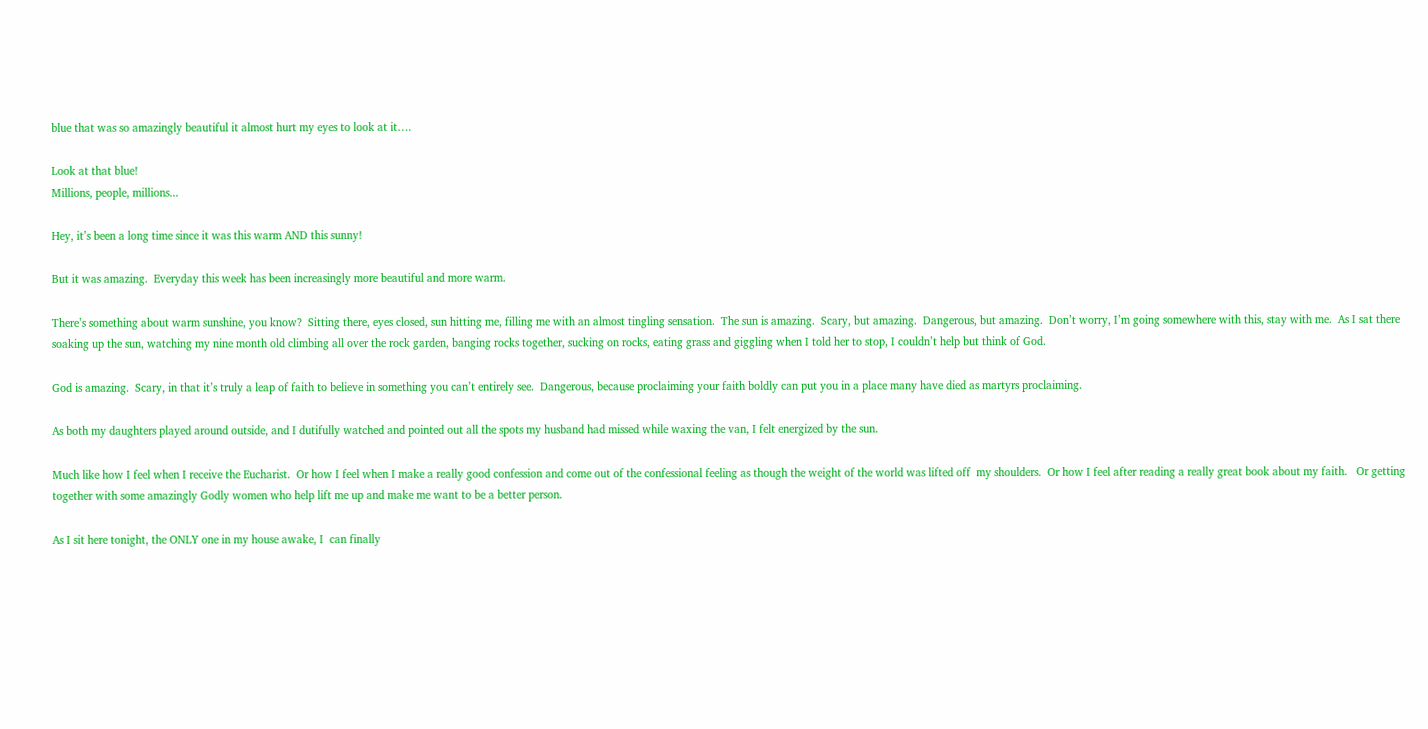blue that was so amazingly beautiful it almost hurt my eyes to look at it….

Look at that blue!
Millions, people, millions...

Hey, it’s been a long time since it was this warm AND this sunny!

But it was amazing.  Everyday this week has been increasingly more beautiful and more warm.

There’s something about warm sunshine, you know?  Sitting there, eyes closed, sun hitting me, filling me with an almost tingling sensation.  The sun is amazing.  Scary, but amazing.  Dangerous, but amazing.  Don’t worry, I’m going somewhere with this, stay with me.  As I sat there soaking up the sun, watching my nine month old climbing all over the rock garden, banging rocks together, sucking on rocks, eating grass and giggling when I told her to stop, I couldn’t help but think of God.

God is amazing.  Scary, in that it’s truly a leap of faith to believe in something you can’t entirely see.  Dangerous, because proclaiming your faith boldly can put you in a place many have died as martyrs proclaiming.

As both my daughters played around outside, and I dutifully watched and pointed out all the spots my husband had missed while waxing the van, I felt energized by the sun.

Much like how I feel when I receive the Eucharist.  Or how I feel when I make a really good confession and come out of the confessional feeling as though the weight of the world was lifted off  my shoulders.  Or how I feel after reading a really great book about my faith.   Or getting together with some amazingly Godly women who help lift me up and make me want to be a better person.

As I sit here tonight, the ONLY one in my house awake, I  can finally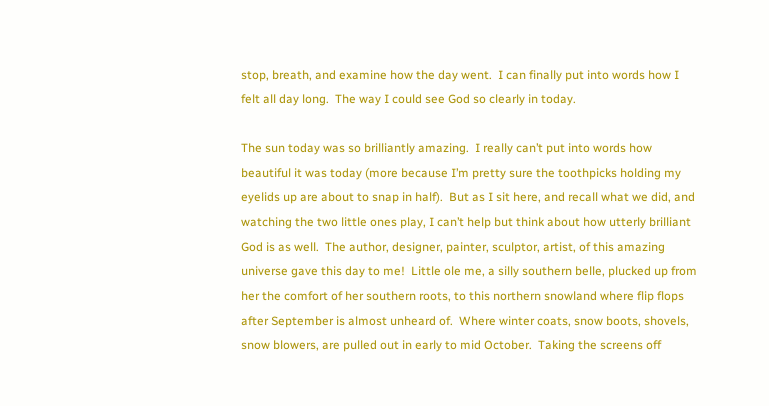stop, breath, and examine how the day went.  I can finally put into words how I felt all day long.  The way I could see God so clearly in today.

The sun today was so brilliantly amazing.  I really can’t put into words how beautiful it was today (more because I’m pretty sure the toothpicks holding my eyelids up are about to snap in half).  But as I sit here, and recall what we did, and watching the two little ones play, I can’t help but think about how utterly brilliant God is as well.  The author, designer, painter, sculptor, artist, of this amazing universe gave this day to me!  Little ole me, a silly southern belle, plucked up from her the comfort of her southern roots, to this northern snowland where flip flops after September is almost unheard of.  Where winter coats, snow boots, shovels, snow blowers, are pulled out in early to mid October.  Taking the screens off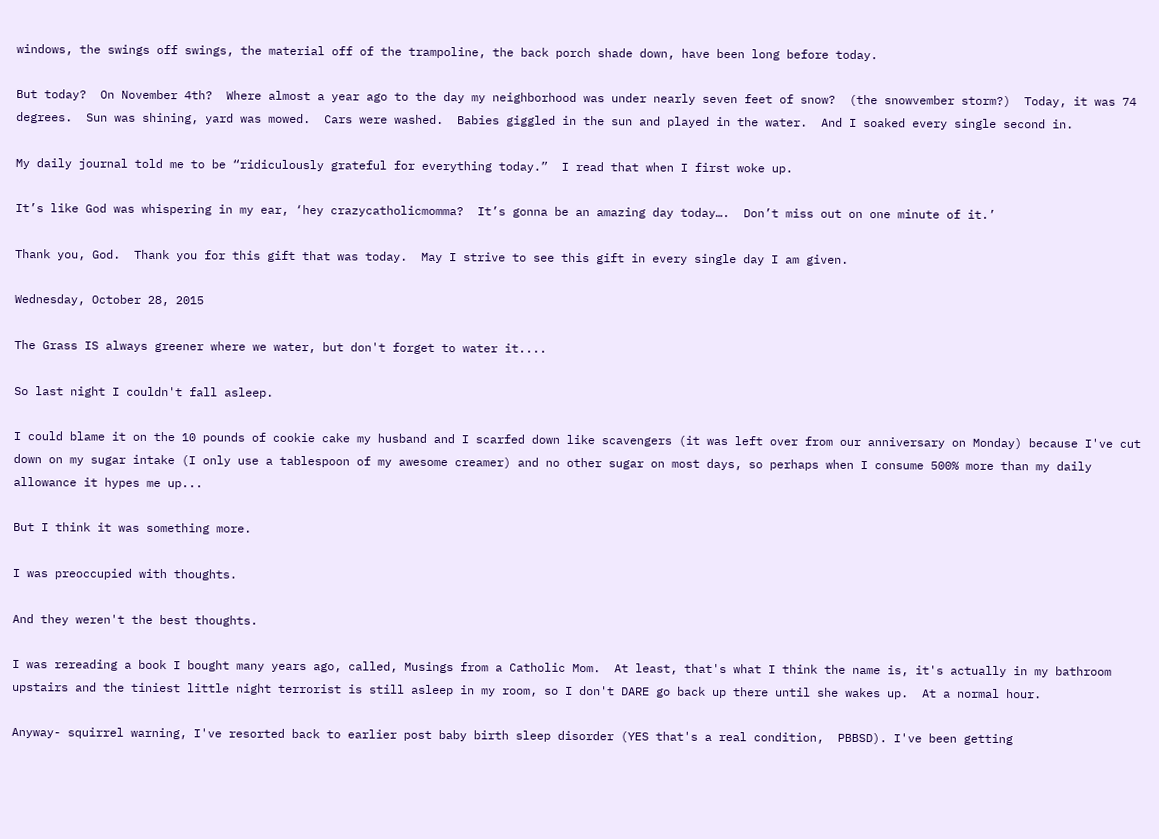windows, the swings off swings, the material off of the trampoline, the back porch shade down, have been long before today.

But today?  On November 4th?  Where almost a year ago to the day my neighborhood was under nearly seven feet of snow?  (the snowvember storm?)  Today, it was 74 degrees.  Sun was shining, yard was mowed.  Cars were washed.  Babies giggled in the sun and played in the water.  And I soaked every single second in.

My daily journal told me to be “ridiculously grateful for everything today.”  I read that when I first woke up.

It’s like God was whispering in my ear, ‘hey crazycatholicmomma?  It’s gonna be an amazing day today….  Don’t miss out on one minute of it.’

Thank you, God.  Thank you for this gift that was today.  May I strive to see this gift in every single day I am given.

Wednesday, October 28, 2015

The Grass IS always greener where we water, but don't forget to water it....

So last night I couldn't fall asleep.

I could blame it on the 10 pounds of cookie cake my husband and I scarfed down like scavengers (it was left over from our anniversary on Monday) because I've cut down on my sugar intake (I only use a tablespoon of my awesome creamer) and no other sugar on most days, so perhaps when I consume 500% more than my daily allowance it hypes me up...

But I think it was something more.

I was preoccupied with thoughts.

And they weren't the best thoughts.

I was rereading a book I bought many years ago, called, Musings from a Catholic Mom.  At least, that's what I think the name is, it's actually in my bathroom upstairs and the tiniest little night terrorist is still asleep in my room, so I don't DARE go back up there until she wakes up.  At a normal hour.

Anyway- squirrel warning, I've resorted back to earlier post baby birth sleep disorder (YES that's a real condition,  PBBSD). I've been getting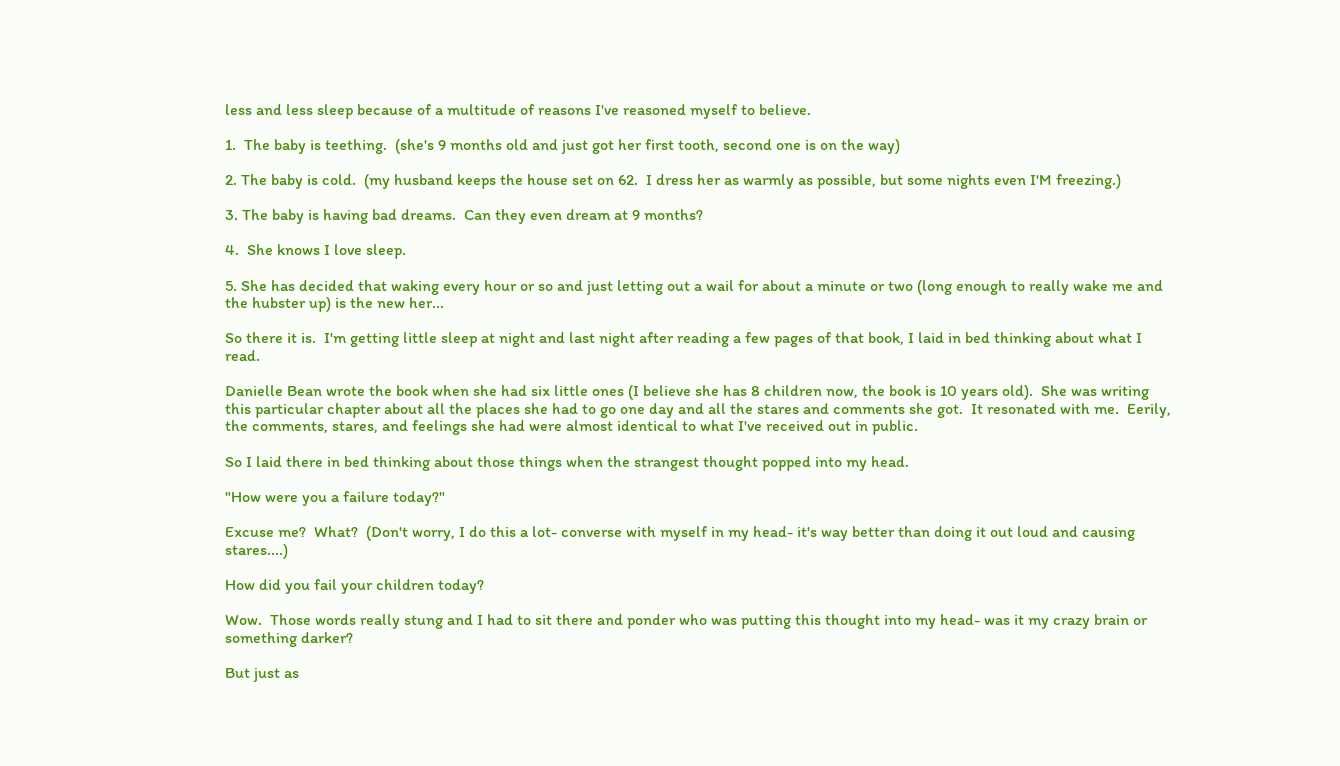less and less sleep because of a multitude of reasons I've reasoned myself to believe.

1.  The baby is teething.  (she's 9 months old and just got her first tooth, second one is on the way)

2. The baby is cold.  (my husband keeps the house set on 62.  I dress her as warmly as possible, but some nights even I'M freezing.)

3. The baby is having bad dreams.  Can they even dream at 9 months?

4.  She knows I love sleep.

5. She has decided that waking every hour or so and just letting out a wail for about a minute or two (long enough to really wake me and the hubster up) is the new her...

So there it is.  I'm getting little sleep at night and last night after reading a few pages of that book, I laid in bed thinking about what I read.

Danielle Bean wrote the book when she had six little ones (I believe she has 8 children now, the book is 10 years old).  She was writing this particular chapter about all the places she had to go one day and all the stares and comments she got.  It resonated with me.  Eerily, the comments, stares, and feelings she had were almost identical to what I've received out in public.

So I laid there in bed thinking about those things when the strangest thought popped into my head.

"How were you a failure today?"

Excuse me?  What?  (Don't worry, I do this a lot- converse with myself in my head- it's way better than doing it out loud and causing stares....)

How did you fail your children today?

Wow.  Those words really stung and I had to sit there and ponder who was putting this thought into my head- was it my crazy brain or something darker?

But just as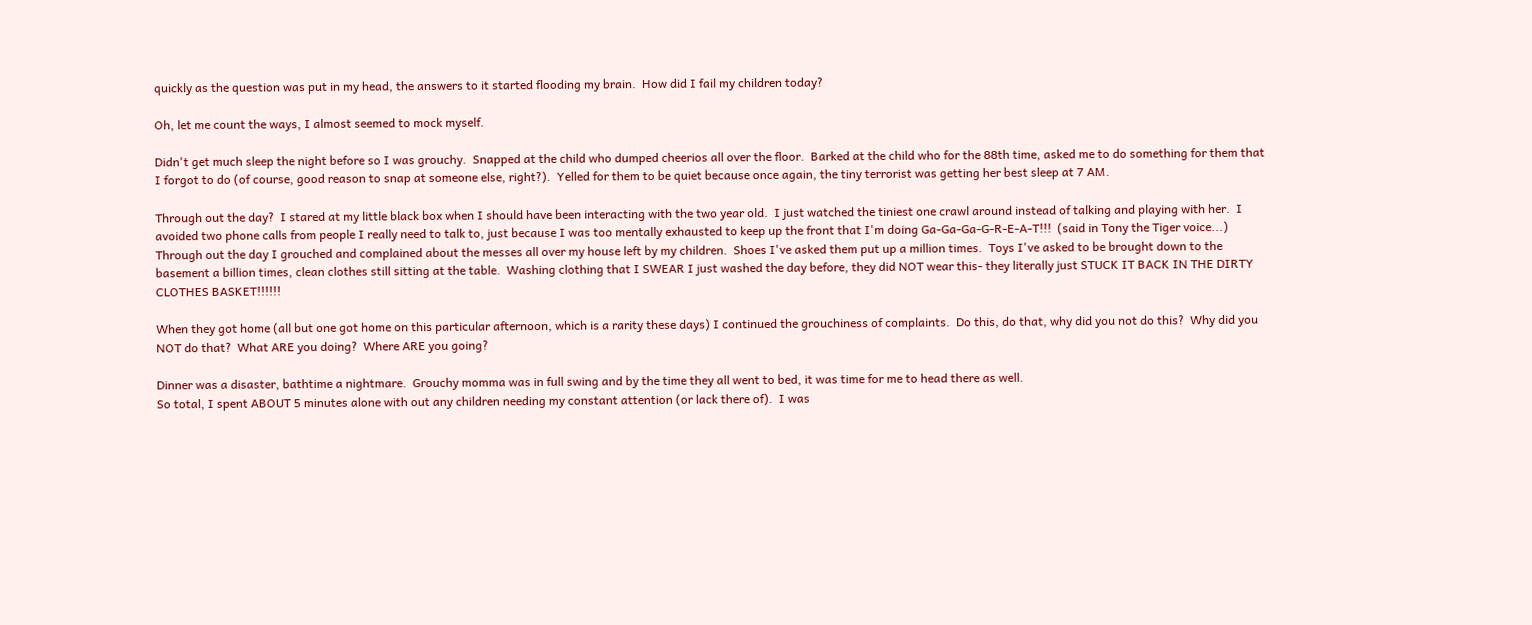quickly as the question was put in my head, the answers to it started flooding my brain.  How did I fail my children today?

Oh, let me count the ways, I almost seemed to mock myself.

Didn't get much sleep the night before so I was grouchy.  Snapped at the child who dumped cheerios all over the floor.  Barked at the child who for the 88th time, asked me to do something for them that I forgot to do (of course, good reason to snap at someone else, right?).  Yelled for them to be quiet because once again, the tiny terrorist was getting her best sleep at 7 AM.

Through out the day?  I stared at my little black box when I should have been interacting with the two year old.  I just watched the tiniest one crawl around instead of talking and playing with her.  I avoided two phone calls from people I really need to talk to, just because I was too mentally exhausted to keep up the front that I'm doing Ga-Ga-Ga-G-R-E-A-T!!!  (said in Tony the Tiger voice...)
Through out the day I grouched and complained about the messes all over my house left by my children.  Shoes I've asked them put up a million times.  Toys I've asked to be brought down to the basement a billion times, clean clothes still sitting at the table.  Washing clothing that I SWEAR I just washed the day before, they did NOT wear this- they literally just STUCK IT BACK IN THE DIRTY CLOTHES BASKET!!!!!!

When they got home (all but one got home on this particular afternoon, which is a rarity these days) I continued the grouchiness of complaints.  Do this, do that, why did you not do this?  Why did you NOT do that?  What ARE you doing?  Where ARE you going?

Dinner was a disaster, bathtime a nightmare.  Grouchy momma was in full swing and by the time they all went to bed, it was time for me to head there as well.
So total, I spent ABOUT 5 minutes alone with out any children needing my constant attention (or lack there of).  I was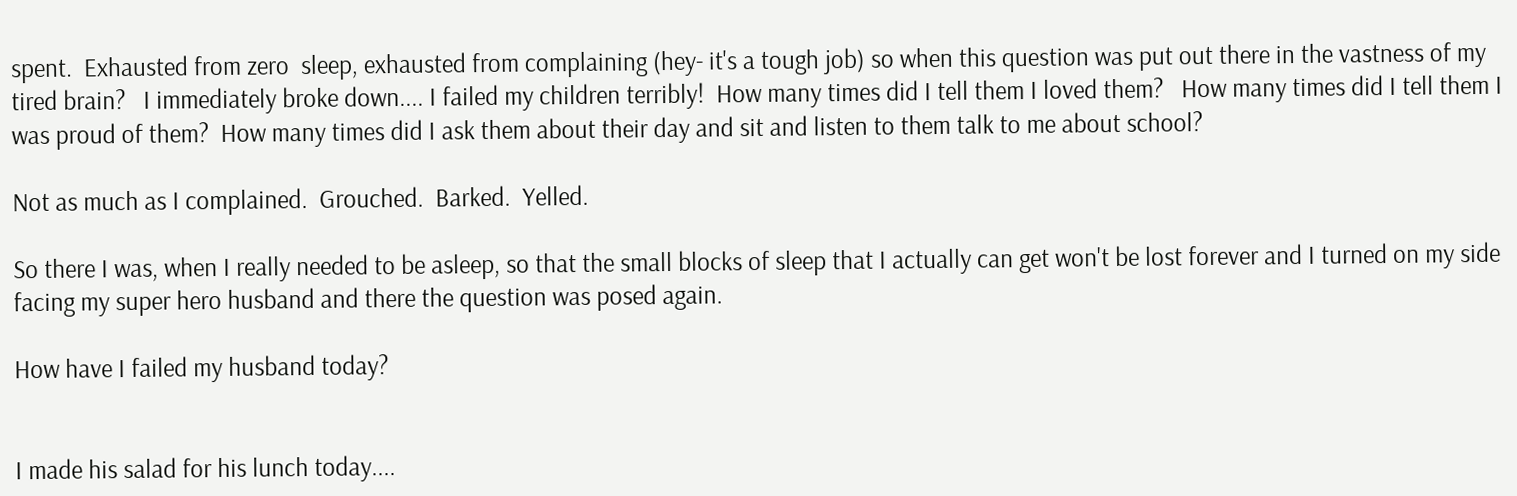spent.  Exhausted from zero  sleep, exhausted from complaining (hey- it's a tough job) so when this question was put out there in the vastness of my tired brain?   I immediately broke down.... I failed my children terribly!  How many times did I tell them I loved them?   How many times did I tell them I was proud of them?  How many times did I ask them about their day and sit and listen to them talk to me about school?

Not as much as I complained.  Grouched.  Barked.  Yelled.

So there I was, when I really needed to be asleep, so that the small blocks of sleep that I actually can get won't be lost forever and I turned on my side facing my super hero husband and there the question was posed again.

How have I failed my husband today?


I made his salad for his lunch today....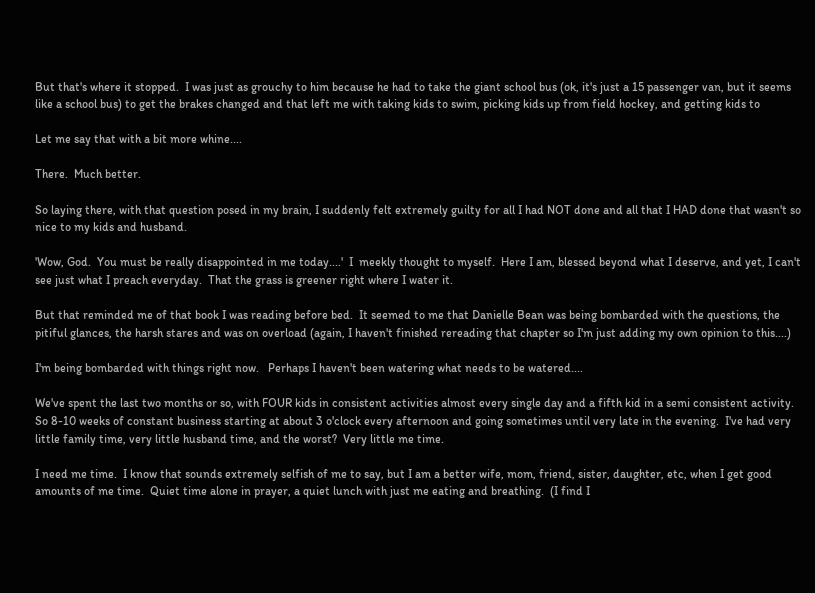But that's where it stopped.  I was just as grouchy to him because he had to take the giant school bus (ok, it's just a 15 passenger van, but it seems like a school bus) to get the brakes changed and that left me with taking kids to swim, picking kids up from field hockey, and getting kids to

Let me say that with a bit more whine....

There.  Much better.

So laying there, with that question posed in my brain, I suddenly felt extremely guilty for all I had NOT done and all that I HAD done that wasn't so nice to my kids and husband.

'Wow, God.  You must be really disappointed in me today....'  I  meekly thought to myself.  Here I am, blessed beyond what I deserve, and yet, I can't see just what I preach everyday.  That the grass is greener right where I water it.

But that reminded me of that book I was reading before bed.  It seemed to me that Danielle Bean was being bombarded with the questions, the pitiful glances, the harsh stares and was on overload (again, I haven't finished rereading that chapter so I'm just adding my own opinion to this....)

I'm being bombarded with things right now.   Perhaps I haven't been watering what needs to be watered....

We've spent the last two months or so, with FOUR kids in consistent activities almost every single day and a fifth kid in a semi consistent activity.  So 8-10 weeks of constant business starting at about 3 o'clock every afternoon and going sometimes until very late in the evening.  I've had very little family time, very little husband time, and the worst?  Very little me time.

I need me time.  I know that sounds extremely selfish of me to say, but I am a better wife, mom, friend, sister, daughter, etc, when I get good amounts of me time.  Quiet time alone in prayer, a quiet lunch with just me eating and breathing.  (I find I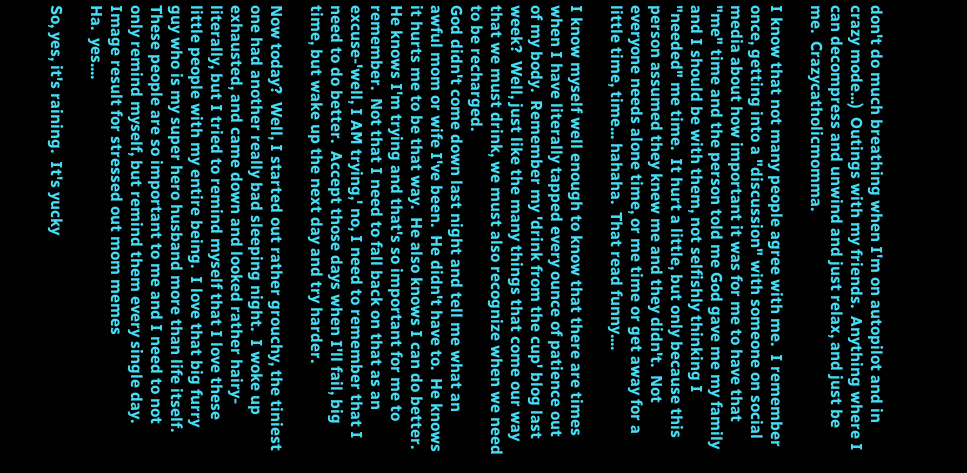don't do much breathing when I'm on autopilot and in crazy mode...)  Outings with my friends.  Anything where I can decompress and unwind and just relax, and just be me.  Crazycatholicmomma.

I know that not many people agree with me.  I remember once, getting into a "discussion" with someone on social media about how important it was for me to have that "me" time and the person told me God gave me my family and I should be with them, not selfishly thinking I "needed" me time.  It hurt a little, but only because this person assumed they knew me and they didn't.  Not everyone needs alone time, or me time or get away for a little time, time... hahaha.  That read funny....

I know myself well enough to know that there are times when I have literally tapped every ounce of patience out of my body.  Remember my 'drink from the cup' blog last week?  Well, just like the many things that come our way that we must drink, we must also recognize when we need to be recharged.
God didn't come down last night and tell me what an awful mom or wife I've been.  He didn't have to.  He knows it hurts me to be that way.  He also knows I can do better.  He knows I'm trying and that's so important for me to remember.  Not that I need to fall back on that as an excuse-'well, I AM trying,' no, I need to remember that I need to do better.  Accept those days when I'll fail, big time, but wake up the next day and try harder.

Now today?  Well, I started out rather grouchy, the tiniest one had another really bad sleeping night.  I woke up exhausted, and came down and looked rather hairy- literally, but I tried to remind myself that I love these little people with my entire being.  I love that big furry guy who is my super hero husband more than life itself.  These people are so important to me and I need to not only remind myself, but remind them every single day.
Image result for stressed out mom memes
Ha.  yes....

So, yes, it's raining.  It's yucky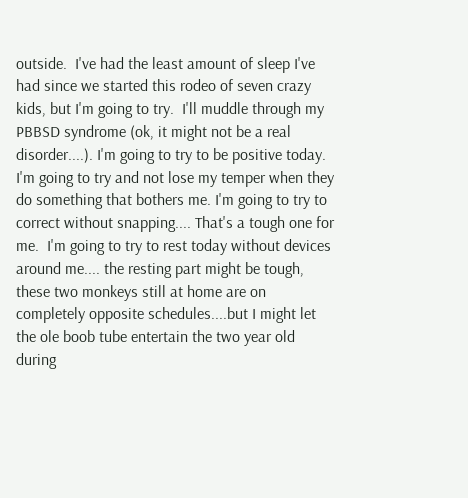outside.  I've had the least amount of sleep I've had since we started this rodeo of seven crazy kids, but I'm going to try.  I'll muddle through my PBBSD syndrome (ok, it might not be a real disorder....). I'm going to try to be positive today. I'm going to try and not lose my temper when they do something that bothers me. I'm going to try to correct without snapping.... That's a tough one for me.  I'm going to try to rest today without devices around me.... the resting part might be tough, these two monkeys still at home are on completely opposite schedules....but I might let the ole boob tube entertain the two year old during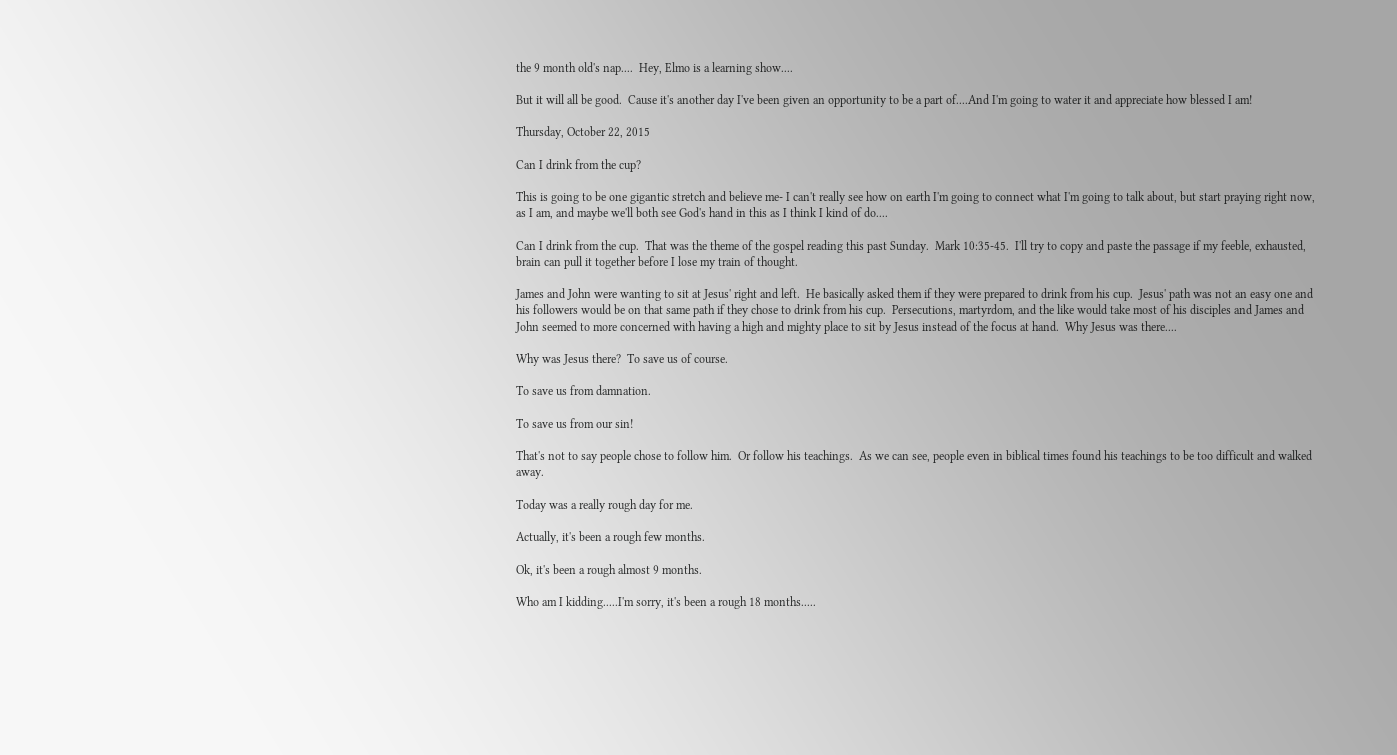the 9 month old's nap....  Hey, Elmo is a learning show....

But it will all be good.  Cause it's another day I've been given an opportunity to be a part of....And I'm going to water it and appreciate how blessed I am!

Thursday, October 22, 2015

Can I drink from the cup?

This is going to be one gigantic stretch and believe me- I can't really see how on earth I'm going to connect what I'm going to talk about, but start praying right now, as I am, and maybe we'll both see God's hand in this as I think I kind of do....

Can I drink from the cup.  That was the theme of the gospel reading this past Sunday.  Mark 10:35-45.  I'll try to copy and paste the passage if my feeble, exhausted, brain can pull it together before I lose my train of thought.

James and John were wanting to sit at Jesus' right and left.  He basically asked them if they were prepared to drink from his cup.  Jesus' path was not an easy one and his followers would be on that same path if they chose to drink from his cup.  Persecutions, martyrdom, and the like would take most of his disciples and James and John seemed to more concerned with having a high and mighty place to sit by Jesus instead of the focus at hand.  Why Jesus was there....

Why was Jesus there?  To save us of course.

To save us from damnation.

To save us from our sin!

That's not to say people chose to follow him.  Or follow his teachings.  As we can see, people even in biblical times found his teachings to be too difficult and walked away.

Today was a really rough day for me.

Actually, it's been a rough few months.

Ok, it's been a rough almost 9 months.

Who am I kidding.....I'm sorry, it's been a rough 18 months.....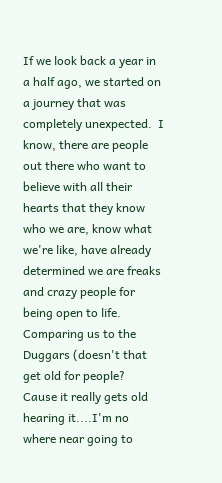If we look back a year in a half ago, we started on a journey that was completely unexpected.  I know, there are people out there who want to believe with all their hearts that they know who we are, know what we're like, have already determined we are freaks and crazy people for being open to life.  Comparing us to the Duggars (doesn't that get old for people?  Cause it really gets old hearing it....I'm no where near going to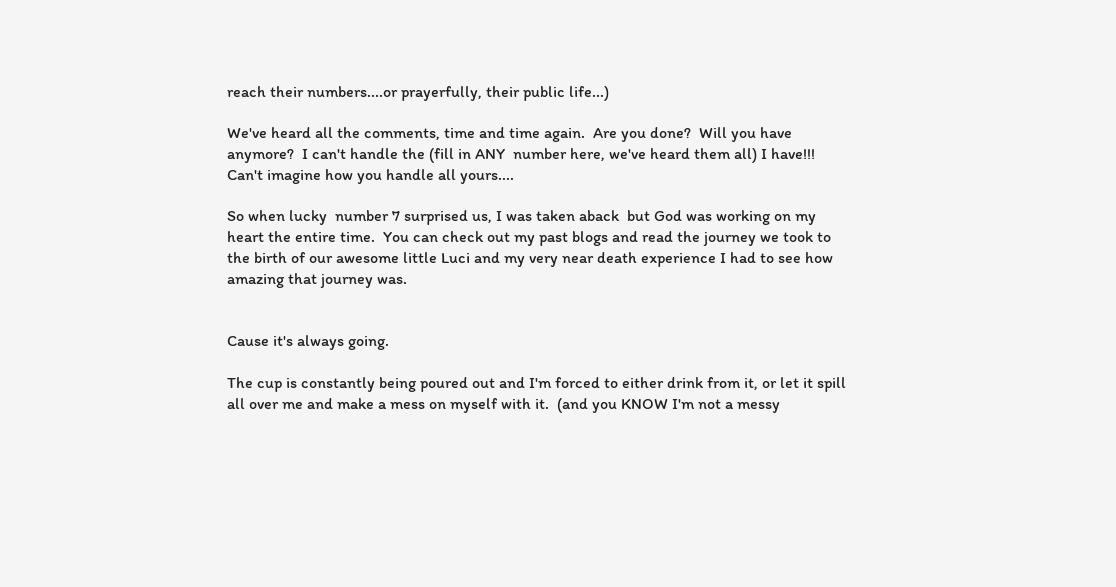reach their numbers....or prayerfully, their public life...)

We've heard all the comments, time and time again.  Are you done?  Will you have anymore?  I can't handle the (fill in ANY  number here, we've heard them all) I have!!!  Can't imagine how you handle all yours....

So when lucky  number 7 surprised us, I was taken aback  but God was working on my heart the entire time.  You can check out my past blogs and read the journey we took to the birth of our awesome little Luci and my very near death experience I had to see how amazing that journey was.


Cause it's always going.

The cup is constantly being poured out and I'm forced to either drink from it, or let it spill all over me and make a mess on myself with it.  (and you KNOW I'm not a messy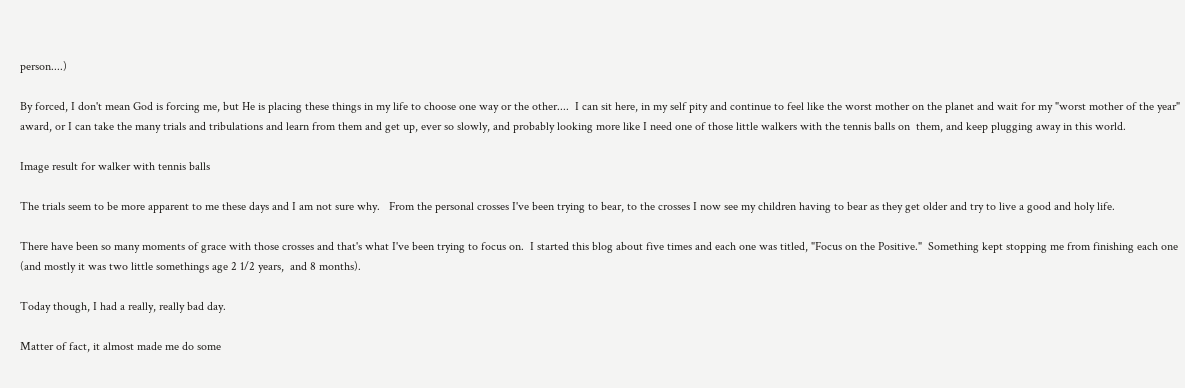person....)

By forced, I don't mean God is forcing me, but He is placing these things in my life to choose one way or the other....  I can sit here, in my self pity and continue to feel like the worst mother on the planet and wait for my "worst mother of the year" award, or I can take the many trials and tribulations and learn from them and get up, ever so slowly, and probably looking more like I need one of those little walkers with the tennis balls on  them, and keep plugging away in this world.

Image result for walker with tennis balls

The trials seem to be more apparent to me these days and I am not sure why.   From the personal crosses I've been trying to bear, to the crosses I now see my children having to bear as they get older and try to live a good and holy life.

There have been so many moments of grace with those crosses and that's what I've been trying to focus on.  I started this blog about five times and each one was titled, "Focus on the Positive."  Something kept stopping me from finishing each one (and mostly it was two little somethings age 2 1/2 years,  and 8 months).

Today though, I had a really, really bad day.

Matter of fact, it almost made me do some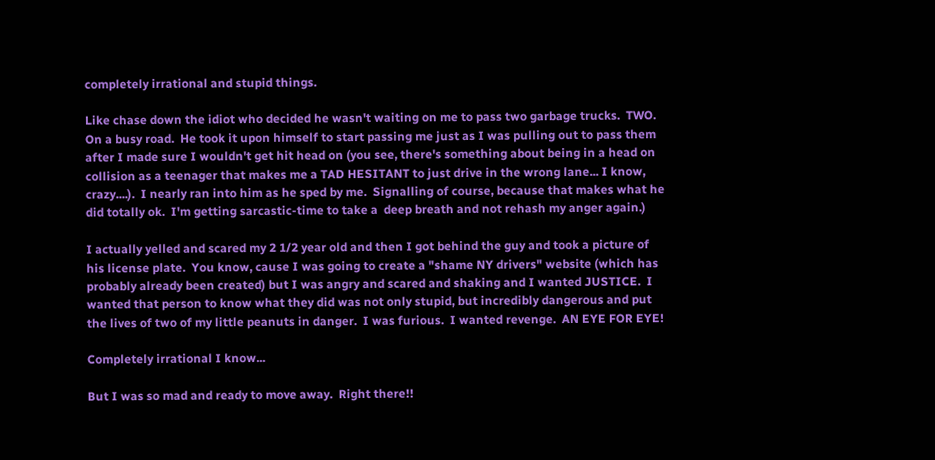completely irrational and stupid things.

Like chase down the idiot who decided he wasn't waiting on me to pass two garbage trucks.  TWO.  On a busy road.  He took it upon himself to start passing me just as I was pulling out to pass them after I made sure I wouldn't get hit head on (you see, there's something about being in a head on collision as a teenager that makes me a TAD HESITANT to just drive in the wrong lane... I know, crazy....).  I nearly ran into him as he sped by me.  Signalling of course, because that makes what he did totally ok.  I'm getting sarcastic-time to take a  deep breath and not rehash my anger again.)

I actually yelled and scared my 2 1/2 year old and then I got behind the guy and took a picture of his license plate.  You know, cause I was going to create a "shame NY drivers" website (which has probably already been created) but I was angry and scared and shaking and I wanted JUSTICE.  I wanted that person to know what they did was not only stupid, but incredibly dangerous and put the lives of two of my little peanuts in danger.  I was furious.  I wanted revenge.  AN EYE FOR EYE!

Completely irrational I know...

But I was so mad and ready to move away.  Right there!!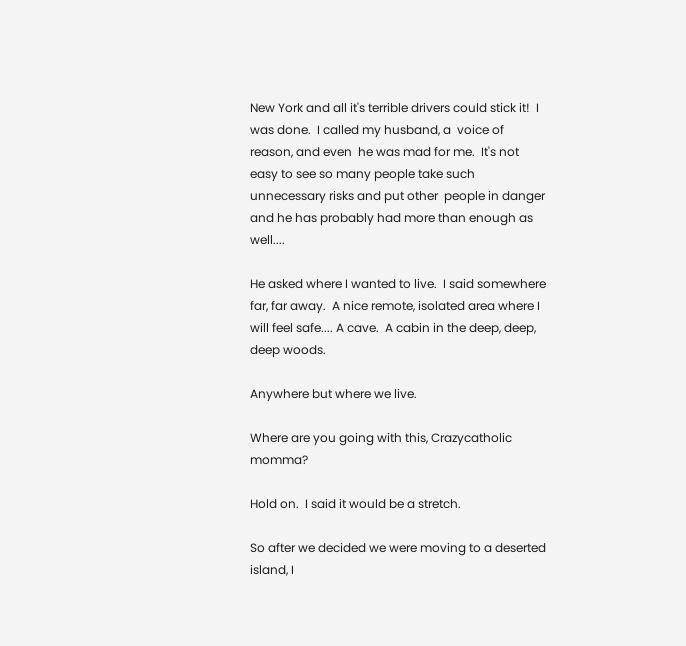New York and all it's terrible drivers could stick it!  I was done.  I called my husband, a  voice of reason, and even  he was mad for me.  It's not easy to see so many people take such unnecessary risks and put other  people in danger and he has probably had more than enough as well....

He asked where I wanted to live.  I said somewhere far, far away.  A nice remote, isolated area where I will feel safe.... A cave.  A cabin in the deep, deep, deep woods.

Anywhere but where we live.

Where are you going with this, Crazycatholic momma?

Hold on.  I said it would be a stretch.

So after we decided we were moving to a deserted island, I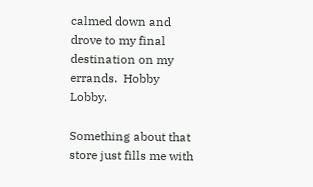calmed down and drove to my final destination on my errands.  Hobby Lobby.

Something about that store just fills me with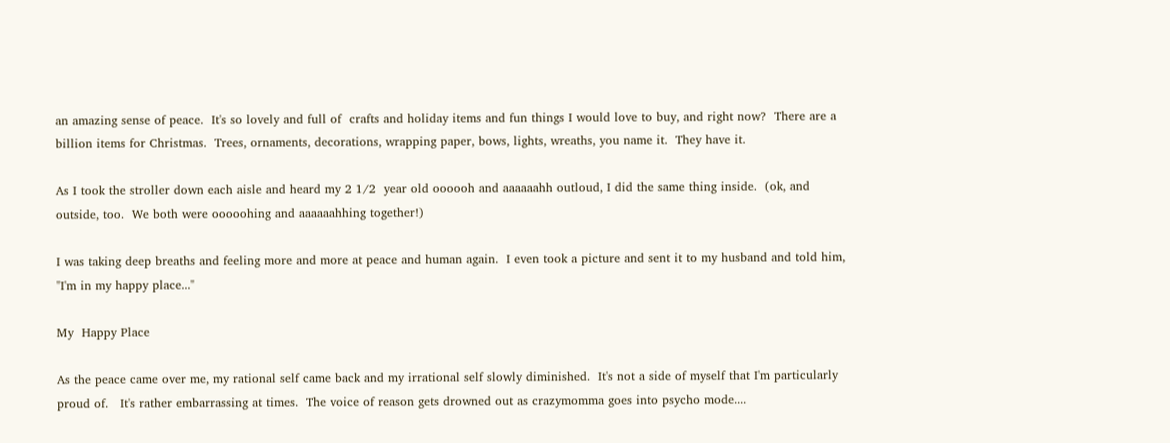an amazing sense of peace.  It's so lovely and full of  crafts and holiday items and fun things I would love to buy, and right now?  There are a billion items for Christmas.  Trees, ornaments, decorations, wrapping paper, bows, lights, wreaths, you name it.  They have it.

As I took the stroller down each aisle and heard my 2 1/2  year old oooooh and aaaaaahh outloud, I did the same thing inside.  (ok, and outside, too.  We both were ooooohing and aaaaaahhing together!)

I was taking deep breaths and feeling more and more at peace and human again.  I even took a picture and sent it to my husband and told him, "I'm in my happy place..."

My  Happy Place

As the peace came over me, my rational self came back and my irrational self slowly diminished.  It's not a side of myself that I'm particularly proud of.   It's rather embarrassing at times.  The voice of reason gets drowned out as crazymomma goes into psycho mode....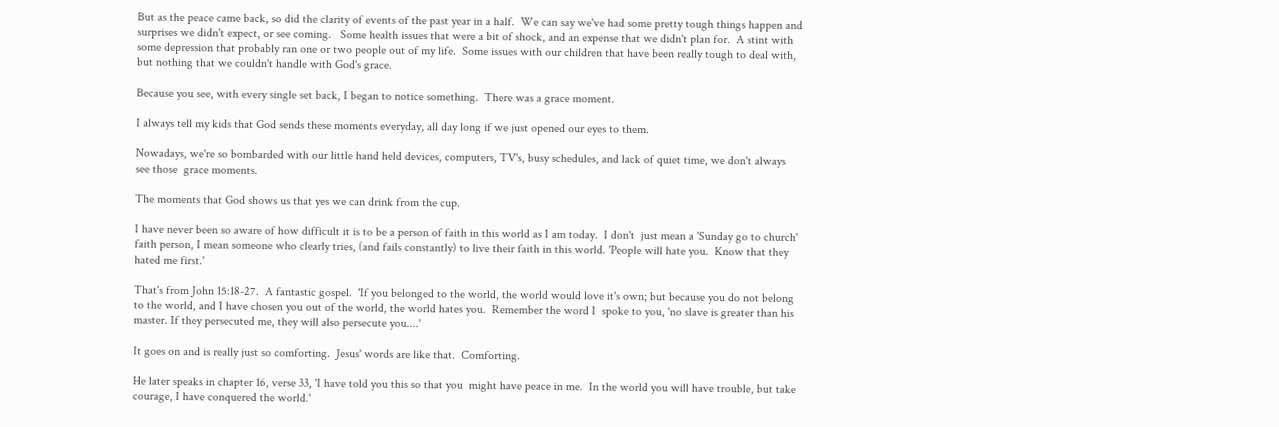But as the peace came back, so did the clarity of events of the past year in a half.  We can say we've had some pretty tough things happen and surprises we didn't expect, or see coming.   Some health issues that were a bit of shock, and an expense that we didn't plan for.  A stint with some depression that probably ran one or two people out of my life.  Some issues with our children that have been really tough to deal with, but nothing that we couldn't handle with God's grace.

Because you see, with every single set back, I began to notice something.  There was a grace moment.

I always tell my kids that God sends these moments everyday, all day long if we just opened our eyes to them.

Nowadays, we're so bombarded with our little hand held devices, computers, TV's, busy schedules, and lack of quiet time, we don't always see those  grace moments.

The moments that God shows us that yes we can drink from the cup.

I have never been so aware of how difficult it is to be a person of faith in this world as I am today.  I don't  just mean a 'Sunday go to church' faith person, I mean someone who clearly tries, (and fails constantly) to live their faith in this world. 'People will hate you.  Know that they hated me first.'

That's from John 15:18-27.  A fantastic gospel.  'If you belonged to the world, the world would love it's own; but because you do not belong to the world, and I have chosen you out of the world, the world hates you.  Remember the word I  spoke to you, 'no slave is greater than his master. If they persecuted me, they will also persecute you....'

It goes on and is really just so comforting.  Jesus' words are like that.  Comforting.

He later speaks in chapter 16, verse 33, 'I have told you this so that you  might have peace in me.  In the world you will have trouble, but take courage, I have conquered the world.'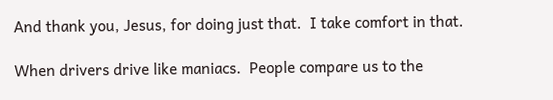And thank you, Jesus, for doing just that.  I take comfort in that.

When drivers drive like maniacs.  People compare us to the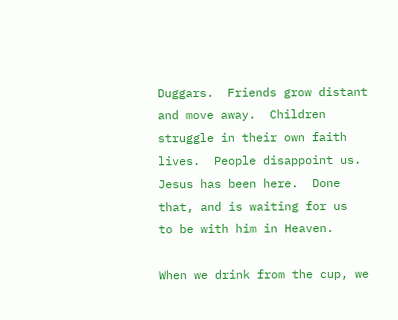Duggars.  Friends grow distant and move away.  Children struggle in their own faith lives.  People disappoint us.  Jesus has been here.  Done that, and is waiting for us  to be with him in Heaven.

When we drink from the cup, we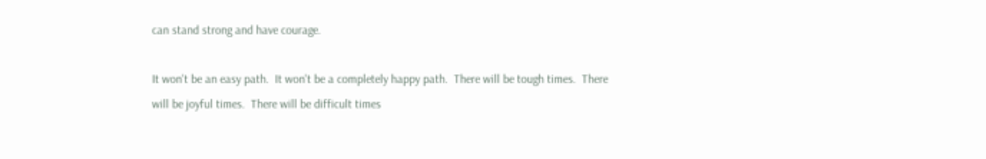can stand strong and have courage.

It won't be an easy path.  It won't be a completely happy path.  There will be tough times.  There will be joyful times.  There will be difficult times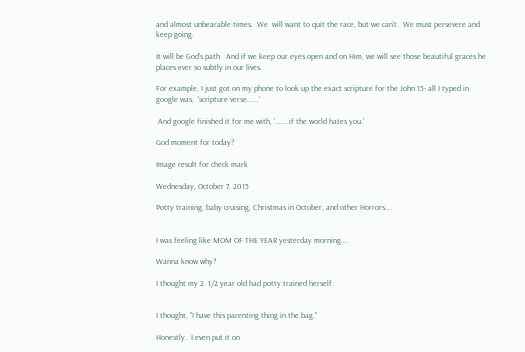and almost unbearable times.  We  will want to quit the race, but we can't.  We must persevere and keep going.

It will be God's path.  And if we keep our eyes open and on Him, we will see those beautiful graces he places ever so subtly in our lives.

For example, I just got on my phone to look up the exact scripture for the John 15- all I typed in google was,  'scripture verse......'

 And google finished it for me with, '.......if the world hates you.'

God moment for today?

Image result for check mark

Wednesday, October 7, 2015

Potty training, baby cruising, Christmas in October, and other Horrors....


I was feeling like MOM OF THE YEAR yesterday morning....

Wanna know why?

I thought my 2  1/2 year old had potty trained herself.


I thought, "I have this parenting thing in.the.bag."

Honestly.  I even put it on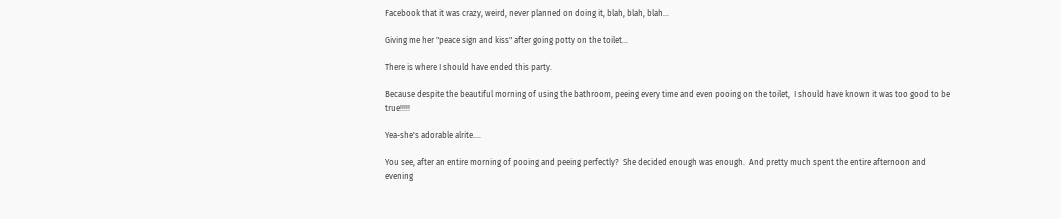Facebook that it was crazy, weird, never planned on doing it, blah, blah, blah...

Giving me her "peace sign and kiss" after going potty on the toilet...

There is where I should have ended this party.

Because despite the beautiful morning of using the bathroom, peeing every time and even pooing on the toilet,  I should have known it was too good to be true!!!!!

Yea-she's adorable alrite....

You see, after an entire morning of pooing and peeing perfectly?  She decided enough was enough.  And pretty much spent the entire afternoon and evening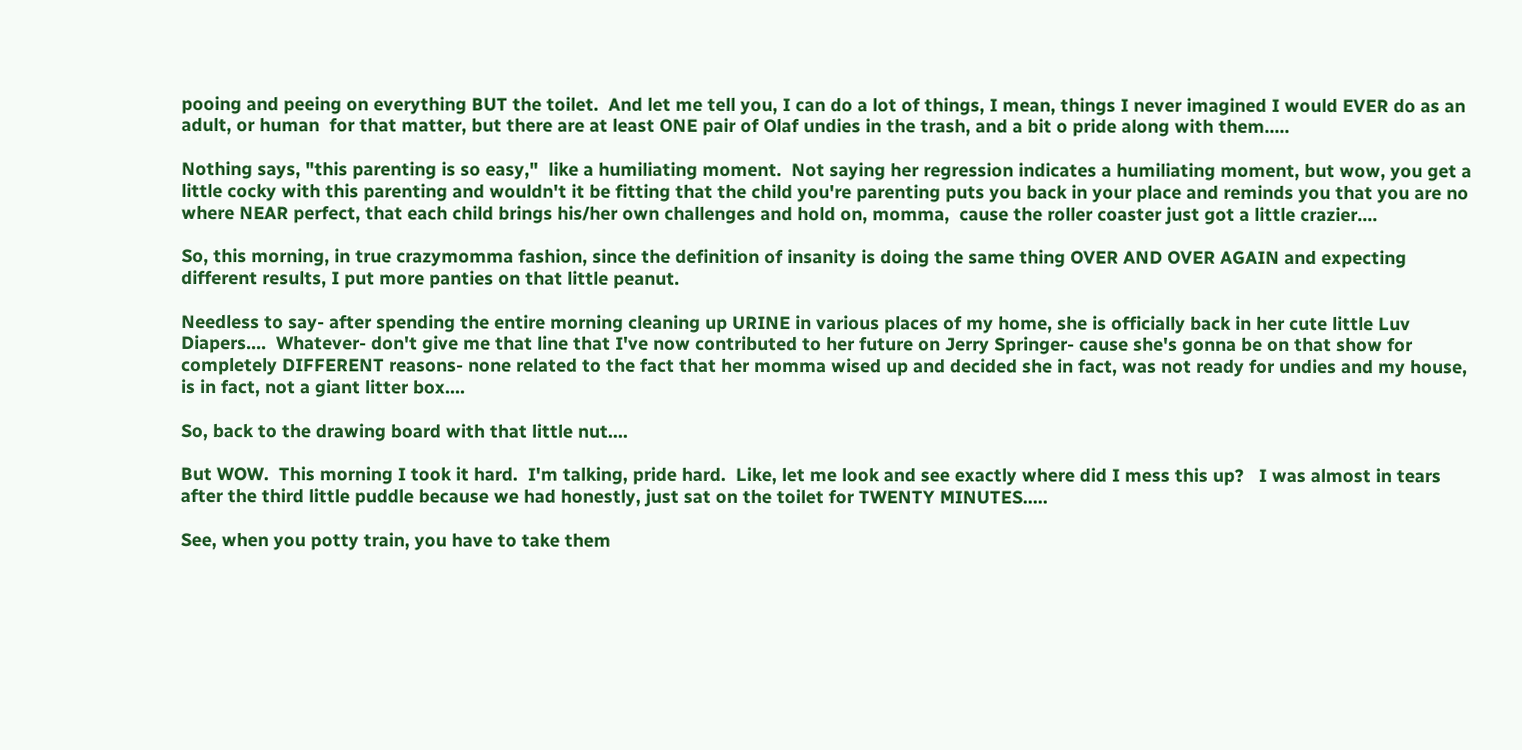pooing and peeing on everything BUT the toilet.  And let me tell you, I can do a lot of things, I mean, things I never imagined I would EVER do as an adult, or human  for that matter, but there are at least ONE pair of Olaf undies in the trash, and a bit o pride along with them.....

Nothing says, "this parenting is so easy,"  like a humiliating moment.  Not saying her regression indicates a humiliating moment, but wow, you get a little cocky with this parenting and wouldn't it be fitting that the child you're parenting puts you back in your place and reminds you that you are no where NEAR perfect, that each child brings his/her own challenges and hold on, momma,  cause the roller coaster just got a little crazier....

So, this morning, in true crazymomma fashion, since the definition of insanity is doing the same thing OVER AND OVER AGAIN and expecting different results, I put more panties on that little peanut.

Needless to say- after spending the entire morning cleaning up URINE in various places of my home, she is officially back in her cute little Luv Diapers....  Whatever- don't give me that line that I've now contributed to her future on Jerry Springer- cause she's gonna be on that show for completely DIFFERENT reasons- none related to the fact that her momma wised up and decided she in fact, was not ready for undies and my house, is in fact, not a giant litter box....

So, back to the drawing board with that little nut....

But WOW.  This morning I took it hard.  I'm talking, pride hard.  Like, let me look and see exactly where did I mess this up?   I was almost in tears after the third little puddle because we had honestly, just sat on the toilet for TWENTY MINUTES.....

See, when you potty train, you have to take them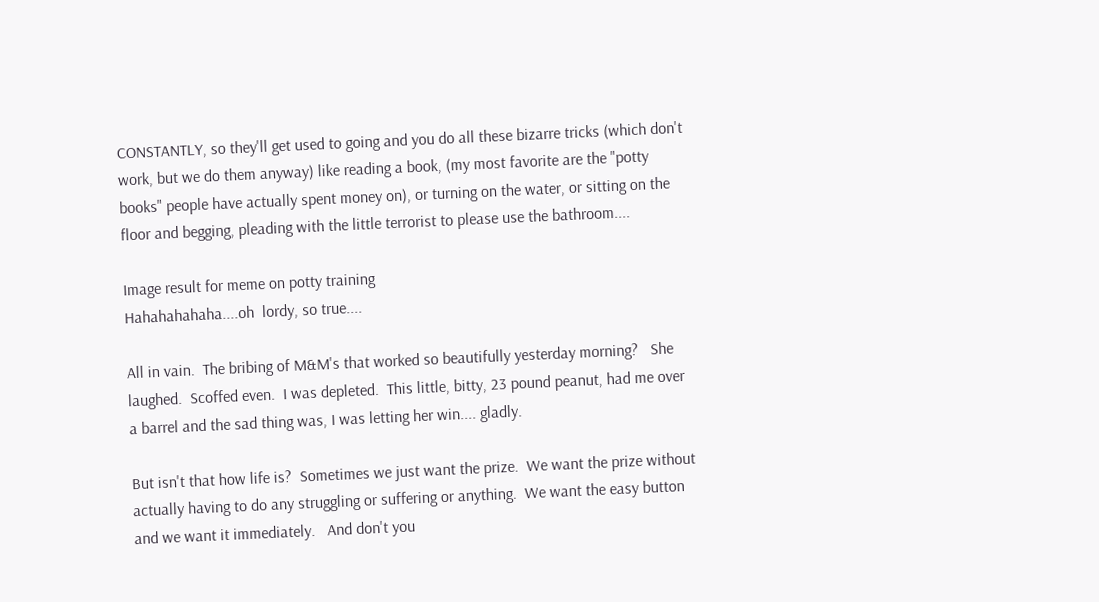CONSTANTLY, so they'll get used to going and you do all these bizarre tricks (which don't work, but we do them anyway) like reading a book, (my most favorite are the "potty books" people have actually spent money on), or turning on the water, or sitting on the floor and begging, pleading with the little terrorist to please use the bathroom....

Image result for meme on potty training
Hahahahahaha....oh  lordy, so true....

All in vain.  The bribing of M&M's that worked so beautifully yesterday morning?   She laughed.  Scoffed even.  I was depleted.  This little, bitty, 23 pound peanut, had me over a barrel and the sad thing was, I was letting her win.... gladly.

But isn't that how life is?  Sometimes we just want the prize.  We want the prize without actually having to do any struggling or suffering or anything.  We want the easy button and we want it immediately.   And don't you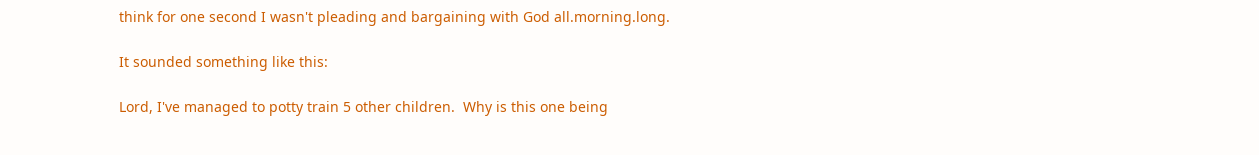think for one second I wasn't pleading and bargaining with God all.morning.long.

It sounded something like this:

Lord, I've managed to potty train 5 other children.  Why is this one being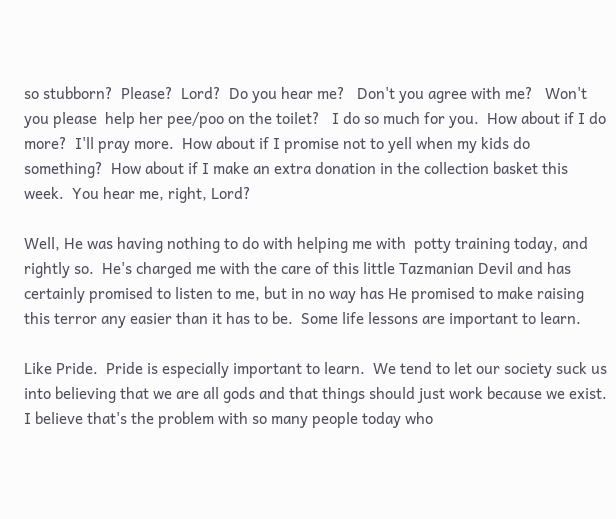so stubborn?  Please?  Lord?  Do you hear me?   Don't you agree with me?   Won't you please  help her pee/poo on the toilet?   I do so much for you.  How about if I do more?  I'll pray more.  How about if I promise not to yell when my kids do something?  How about if I make an extra donation in the collection basket this week.  You hear me, right, Lord?

Well, He was having nothing to do with helping me with  potty training today, and rightly so.  He's charged me with the care of this little Tazmanian Devil and has certainly promised to listen to me, but in no way has He promised to make raising this terror any easier than it has to be.  Some life lessons are important to learn.

Like Pride.  Pride is especially important to learn.  We tend to let our society suck us into believing that we are all gods and that things should just work because we exist.  I believe that's the problem with so many people today who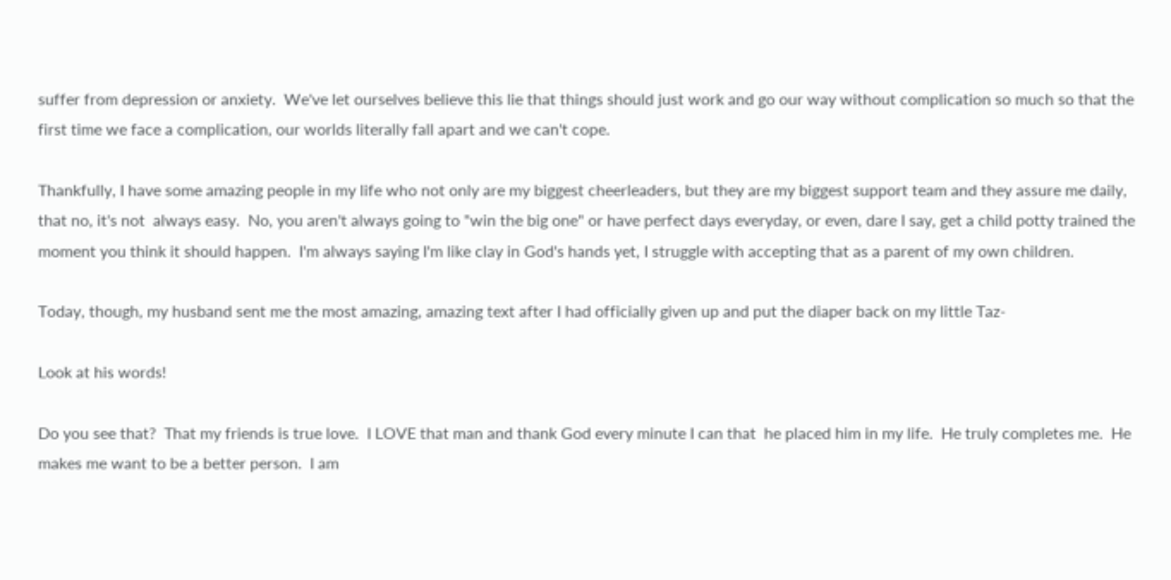suffer from depression or anxiety.  We've let ourselves believe this lie that things should just work and go our way without complication so much so that the first time we face a complication, our worlds literally fall apart and we can't cope.

Thankfully, I have some amazing people in my life who not only are my biggest cheerleaders, but they are my biggest support team and they assure me daily, that no, it's not  always easy.  No, you aren't always going to "win the big one" or have perfect days everyday, or even, dare I say, get a child potty trained the moment you think it should happen.  I'm always saying I'm like clay in God's hands yet, I struggle with accepting that as a parent of my own children.

Today, though, my husband sent me the most amazing, amazing text after I had officially given up and put the diaper back on my little Taz-

Look at his words!

Do you see that?  That my friends is true love.  I LOVE that man and thank God every minute I can that  he placed him in my life.  He truly completes me.  He makes me want to be a better person.  I am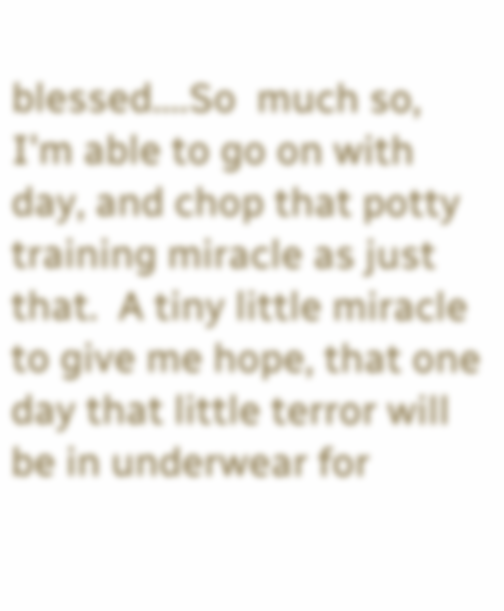blessed....So  much so,  I'm able to go on with day, and chop that potty training miracle as just that.  A tiny little miracle to give me hope, that one day that little terror will be in underwear for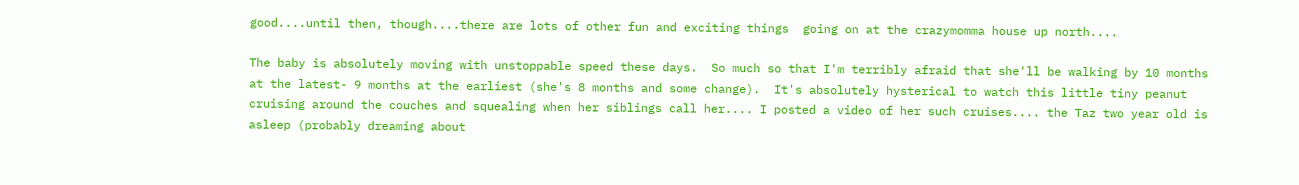good....until then, though....there are lots of other fun and exciting things  going on at the crazymomma house up north....

The baby is absolutely moving with unstoppable speed these days.  So much so that I'm terribly afraid that she'll be walking by 10 months at the latest- 9 months at the earliest (she's 8 months and some change).  It's absolutely hysterical to watch this little tiny peanut cruising around the couches and squealing when her siblings call her.... I posted a video of her such cruises.... the Taz two year old is asleep (probably dreaming about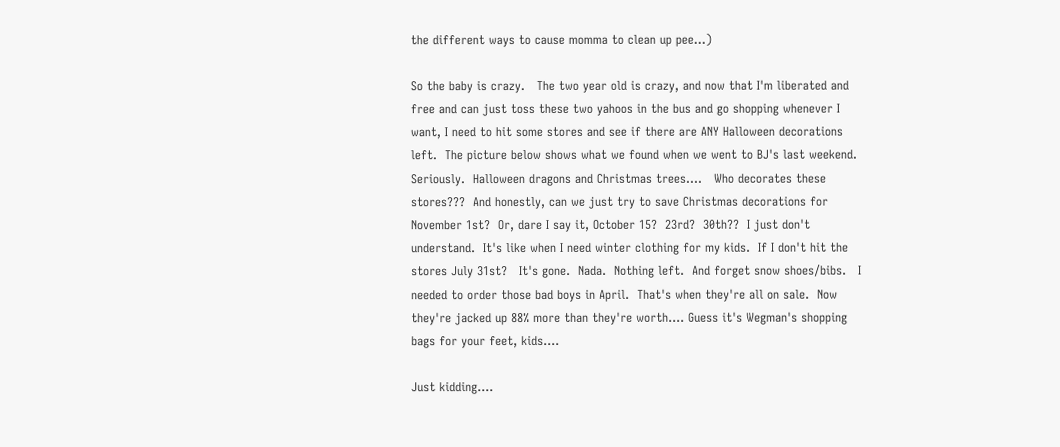the different ways to cause momma to clean up pee...)

So the baby is crazy.   The two year old is crazy, and now that I'm liberated and free and can just toss these two yahoos in the bus and go shopping whenever I want, I need to hit some stores and see if there are ANY Halloween decorations left.  The picture below shows what we found when we went to BJ's last weekend.  Seriously.  Halloween dragons and Christmas trees....   Who decorates these stores???  And honestly, can we just try to save Christmas decorations for November 1st?  Or, dare I say it, October 15?  23rd?  30th??  I just don't understand.  It's like when I need winter clothing for my kids.  If I don't hit the stores July 31st?   It's gone.  Nada.  Nothing left.  And forget snow shoes/bibs.   I needed to order those bad boys in April.  That's when they're all on sale.  Now they're jacked up 88% more than they're worth.... Guess it's Wegman's shopping bags for your feet, kids....

Just kidding....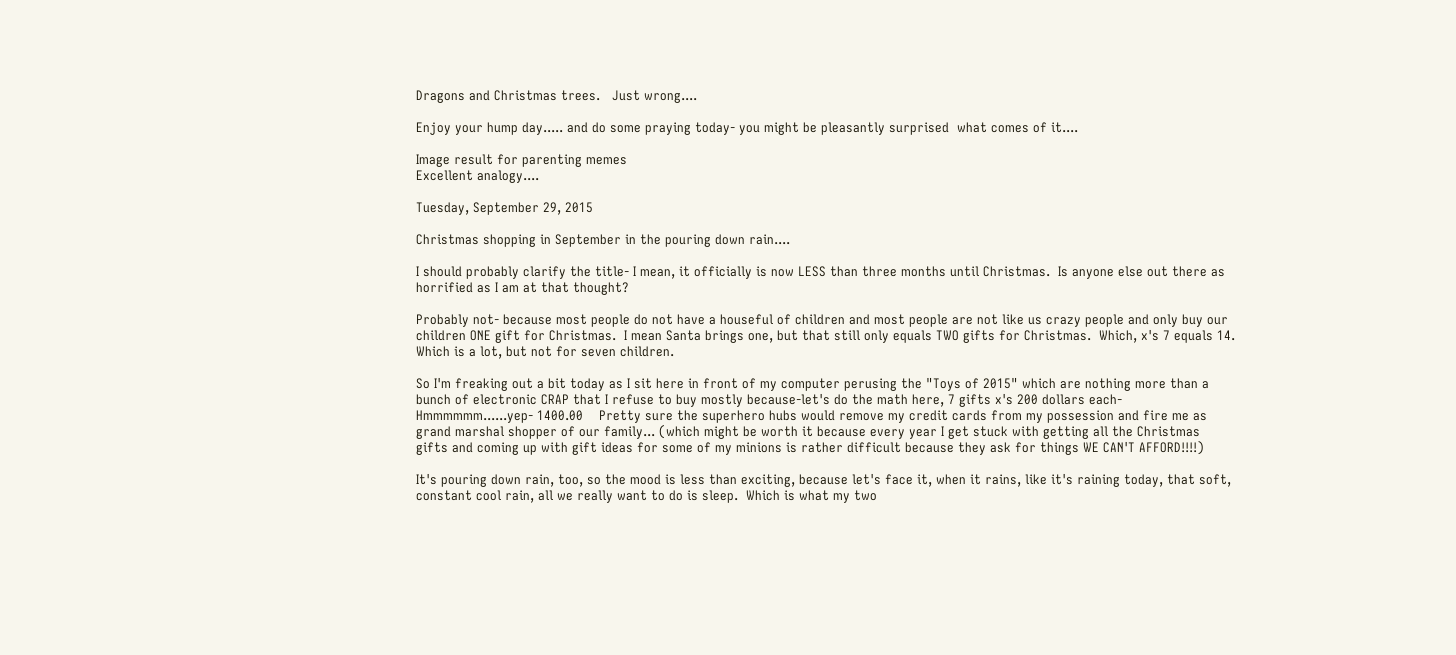Dragons and Christmas trees.   Just wrong....

Enjoy your hump day..... and do some praying today- you might be pleasantly surprised  what comes of it....

Image result for parenting memes
Excellent analogy....

Tuesday, September 29, 2015

Christmas shopping in September in the pouring down rain....

I should probably clarify the title- I mean, it officially is now LESS than three months until Christmas.  Is anyone else out there as horrified as I am at that thought?

Probably not- because most people do not have a houseful of children and most people are not like us crazy people and only buy our children ONE gift for Christmas.  I mean Santa brings one, but that still only equals TWO gifts for Christmas.  Which, x's 7 equals 14.  Which is a lot, but not for seven children.

So I'm freaking out a bit today as I sit here in front of my computer perusing the "Toys of 2015" which are nothing more than a bunch of electronic CRAP that I refuse to buy mostly because-let's do the math here, 7 gifts x's 200 dollars each- Hmmmmmm......yep- 1400.00    Pretty sure the superhero hubs would remove my credit cards from my possession and fire me as grand marshal shopper of our family... (which might be worth it because every year I get stuck with getting all the Christmas gifts and coming up with gift ideas for some of my minions is rather difficult because they ask for things WE CAN'T AFFORD!!!!)

It's pouring down rain, too, so the mood is less than exciting, because let's face it, when it rains, like it's raining today, that soft, constant cool rain, all we really want to do is sleep.  Which is what my two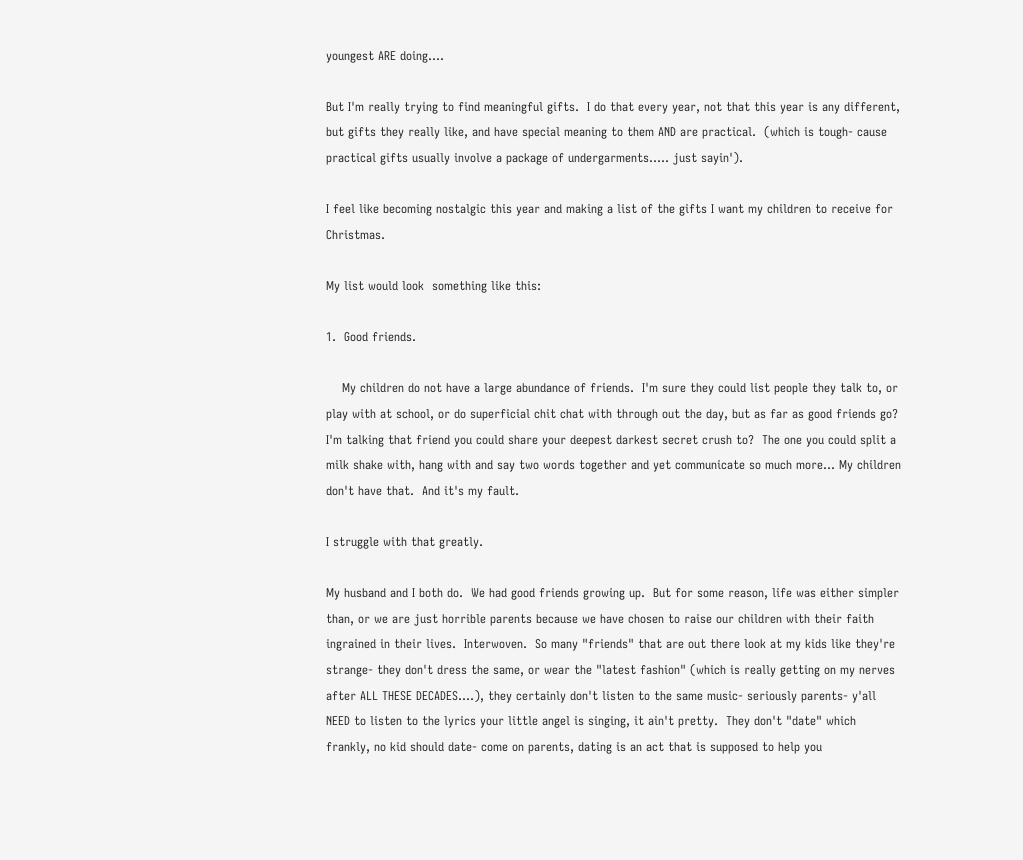youngest ARE doing....

But I'm really trying to find meaningful gifts.  I do that every year, not that this year is any different, but gifts they really like, and have special meaning to them AND are practical.  (which is tough- cause practical gifts usually involve a package of undergarments..... just sayin').

I feel like becoming nostalgic this year and making a list of the gifts I want my children to receive for Christmas.

My list would look  something like this:

1.  Good friends.

    My children do not have a large abundance of friends.  I'm sure they could list people they talk to, or play with at school, or do superficial chit chat with through out the day, but as far as good friends go?  I'm talking that friend you could share your deepest darkest secret crush to?  The one you could split a milk shake with, hang with and say two words together and yet communicate so much more... My children don't have that.  And it's my fault.

I struggle with that greatly.

My husband and I both do.  We had good friends growing up.  But for some reason, life was either simpler than, or we are just horrible parents because we have chosen to raise our children with their faith ingrained in their lives.  Interwoven.  So many "friends" that are out there look at my kids like they're strange- they don't dress the same, or wear the "latest fashion" (which is really getting on my nerves after ALL THESE DECADES....), they certainly don't listen to the same music- seriously parents- y'all NEED to listen to the lyrics your little angel is singing, it ain't pretty.  They don't "date" which frankly, no kid should date- come on parents, dating is an act that is supposed to help you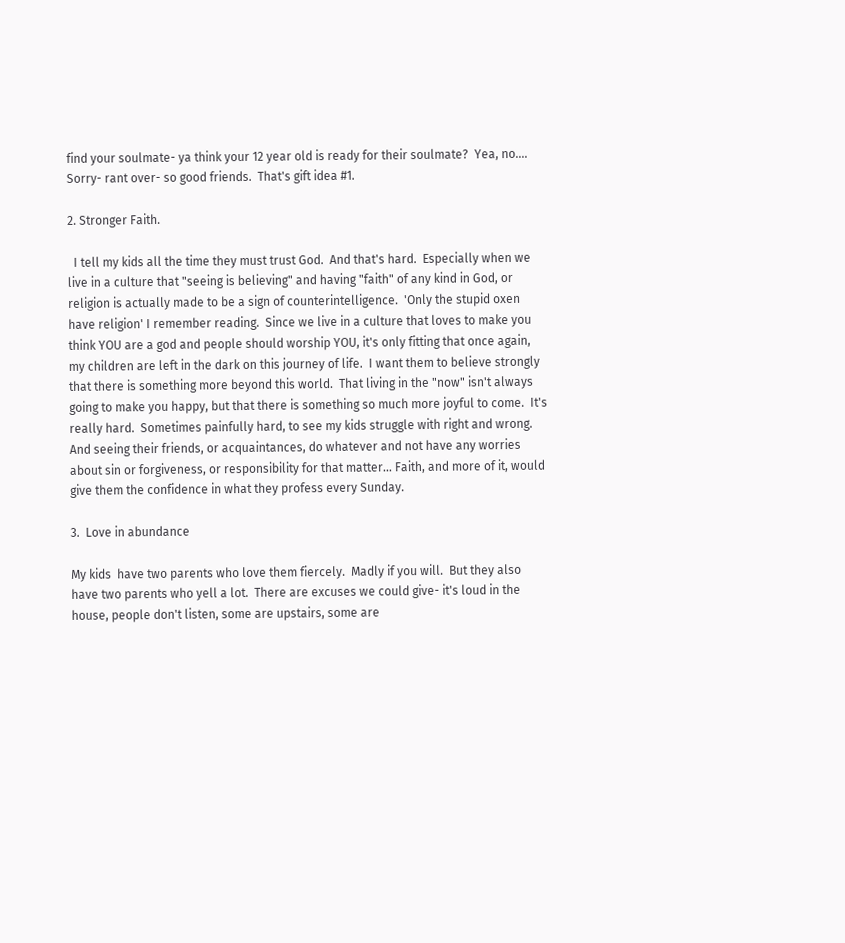find your soulmate- ya think your 12 year old is ready for their soulmate?  Yea, no....
Sorry- rant over- so good friends.  That's gift idea #1.

2. Stronger Faith.

  I tell my kids all the time they must trust God.  And that's hard.  Especially when we live in a culture that "seeing is believing" and having "faith" of any kind in God, or religion is actually made to be a sign of counterintelligence.  'Only the stupid oxen have religion' I remember reading.  Since we live in a culture that loves to make you think YOU are a god and people should worship YOU, it's only fitting that once again, my children are left in the dark on this journey of life.  I want them to believe strongly that there is something more beyond this world.  That living in the "now" isn't always going to make you happy, but that there is something so much more joyful to come.  It's really hard.  Sometimes painfully hard, to see my kids struggle with right and wrong.  And seeing their friends, or acquaintances, do whatever and not have any worries about sin or forgiveness, or responsibility for that matter... Faith, and more of it, would give them the confidence in what they profess every Sunday.

3.  Love in abundance

My kids  have two parents who love them fiercely.  Madly if you will.  But they also have two parents who yell a lot.  There are excuses we could give- it's loud in the house, people don't listen, some are upstairs, some are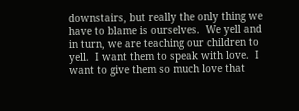downstairs, but really the only thing we have to blame is ourselves.  We yell and in turn, we are teaching our children to yell.  I want them to speak with love.  I want to give them so much love that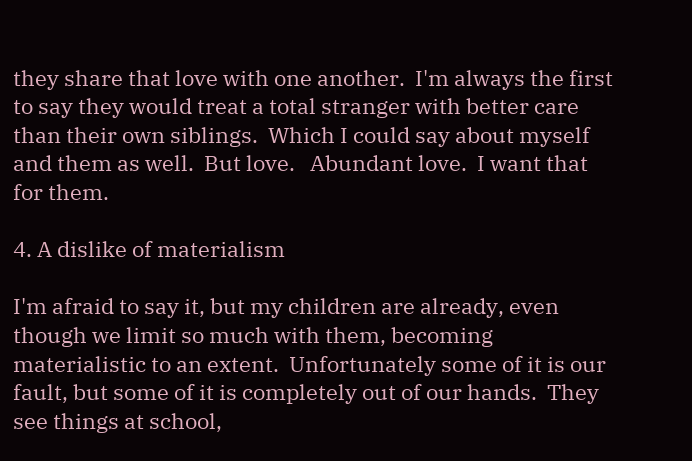they share that love with one another.  I'm always the first to say they would treat a total stranger with better care than their own siblings.  Which I could say about myself and them as well.  But love.   Abundant love.  I want that for them.

4. A dislike of materialism

I'm afraid to say it, but my children are already, even though we limit so much with them, becoming materialistic to an extent.  Unfortunately some of it is our fault, but some of it is completely out of our hands.  They see things at school,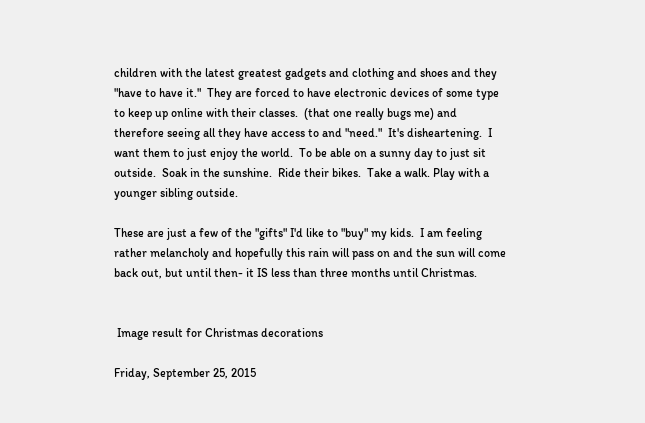children with the latest greatest gadgets and clothing and shoes and they "have to have it."  They are forced to have electronic devices of some type to keep up online with their classes.  (that one really bugs me) and therefore seeing all they have access to and "need."  It's disheartening.  I want them to just enjoy the world.  To be able on a sunny day to just sit outside.  Soak in the sunshine.  Ride their bikes.  Take a walk. Play with a  younger sibling outside.

These are just a few of the "gifts" I'd like to "buy" my kids.  I am feeling rather melancholy and hopefully this rain will pass on and the sun will come back out, but until then- it IS less than three months until Christmas.


 Image result for Christmas decorations

Friday, September 25, 2015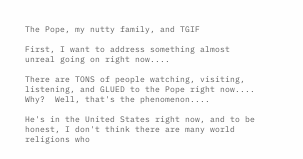The Pope, my nutty family, and TGIF

First, I want to address something almost unreal going on right now....

There are TONS of people watching, visiting, listening, and GLUED to the Pope right now.... Why?  Well, that's the phenomenon....

He's in the United States right now, and to be honest, I don't think there are many world religions who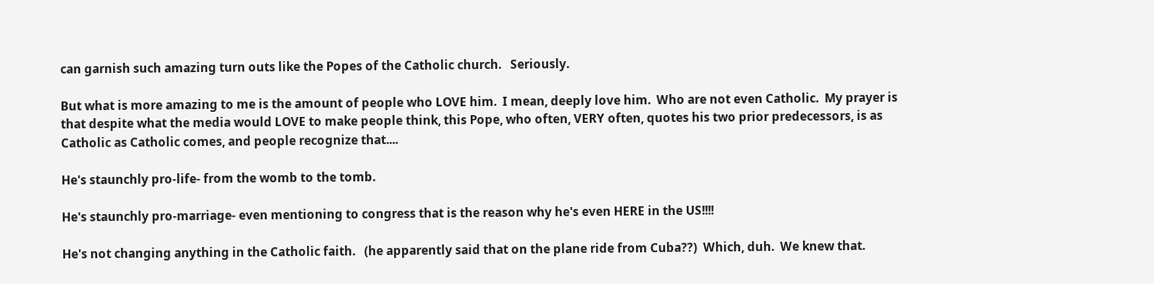can garnish such amazing turn outs like the Popes of the Catholic church.   Seriously.

But what is more amazing to me is the amount of people who LOVE him.  I mean, deeply love him.  Who are not even Catholic.  My prayer is that despite what the media would LOVE to make people think, this Pope, who often, VERY often, quotes his two prior predecessors, is as Catholic as Catholic comes, and people recognize that....

He's staunchly pro-life- from the womb to the tomb.

He's staunchly pro-marriage- even mentioning to congress that is the reason why he's even HERE in the US!!!!

He's not changing anything in the Catholic faith.   (he apparently said that on the plane ride from Cuba??)  Which, duh.  We knew that.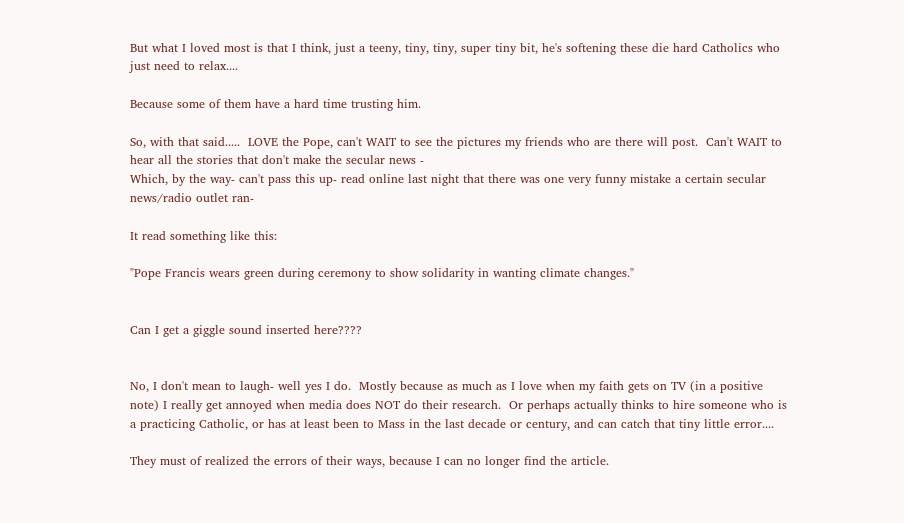But what I loved most is that I think, just a teeny, tiny, tiny, super tiny bit, he's softening these die hard Catholics who just need to relax....

Because some of them have a hard time trusting him.

So, with that said.....  LOVE the Pope, can't WAIT to see the pictures my friends who are there will post.  Can't WAIT to hear all the stories that don't make the secular news -
Which, by the way- can't pass this up- read online last night that there was one very funny mistake a certain secular news/radio outlet ran-

It read something like this:

"Pope Francis wears green during ceremony to show solidarity in wanting climate changes."


Can I get a giggle sound inserted here????


No, I don't mean to laugh- well yes I do.  Mostly because as much as I love when my faith gets on TV (in a positive note) I really get annoyed when media does NOT do their research.  Or perhaps actually thinks to hire someone who is a practicing Catholic, or has at least been to Mass in the last decade or century, and can catch that tiny little error....

They must of realized the errors of their ways, because I can no longer find the article.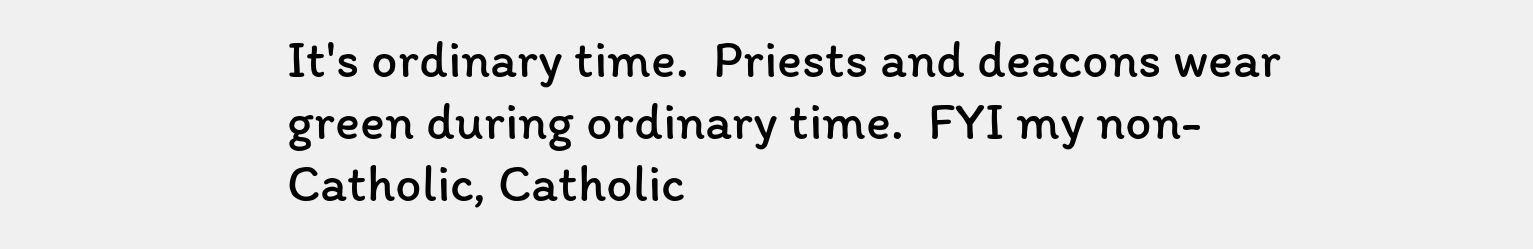It's ordinary time.  Priests and deacons wear green during ordinary time.  FYI my non- Catholic, Catholic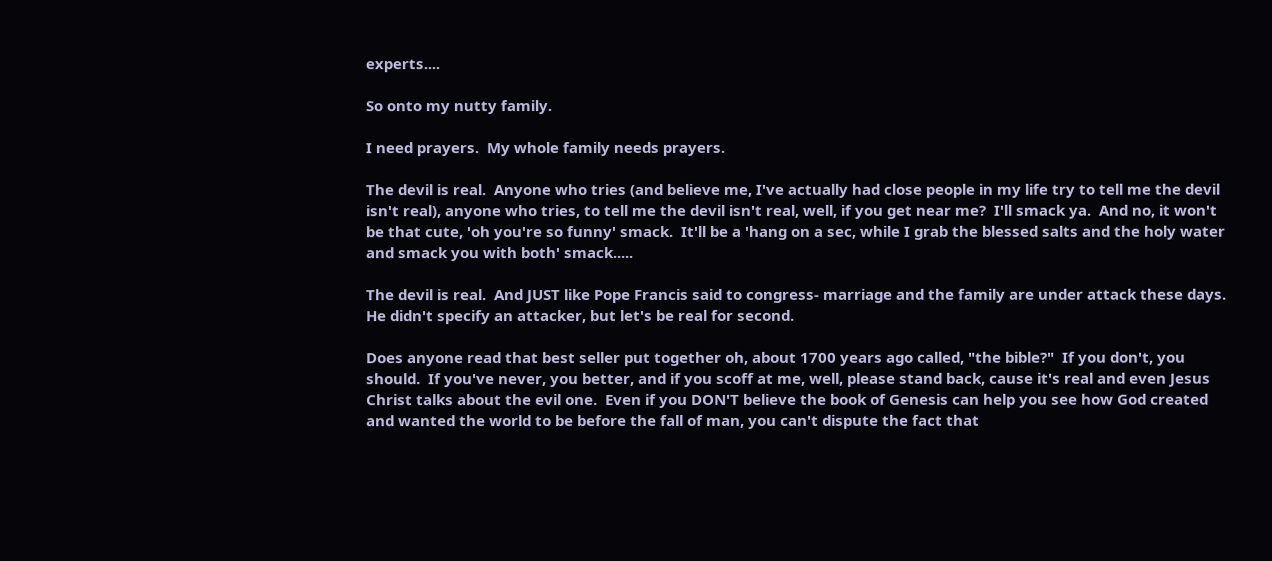experts....

So onto my nutty family.

I need prayers.  My whole family needs prayers.

The devil is real.  Anyone who tries (and believe me, I've actually had close people in my life try to tell me the devil isn't real), anyone who tries, to tell me the devil isn't real, well, if you get near me?  I'll smack ya.  And no, it won't be that cute, 'oh you're so funny' smack.  It'll be a 'hang on a sec, while I grab the blessed salts and the holy water and smack you with both' smack.....

The devil is real.  And JUST like Pope Francis said to congress- marriage and the family are under attack these days.  He didn't specify an attacker, but let's be real for second.

Does anyone read that best seller put together oh, about 1700 years ago called, "the bible?"  If you don't, you should.  If you've never, you better, and if you scoff at me, well, please stand back, cause it's real and even Jesus Christ talks about the evil one.  Even if you DON'T believe the book of Genesis can help you see how God created and wanted the world to be before the fall of man, you can't dispute the fact that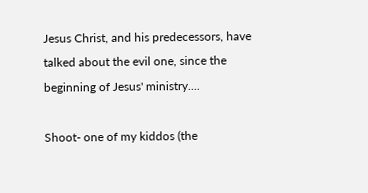Jesus Christ, and his predecessors, have talked about the evil one, since the beginning of Jesus' ministry....

Shoot- one of my kiddos (the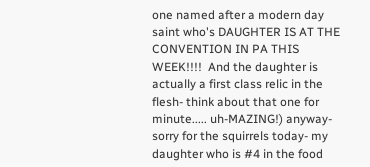one named after a modern day saint who's DAUGHTER IS AT THE CONVENTION IN PA THIS WEEK!!!!  And the daughter is actually a first class relic in the flesh- think about that one for minute..... uh-MAZING!) anyway- sorry for the squirrels today- my daughter who is #4 in the food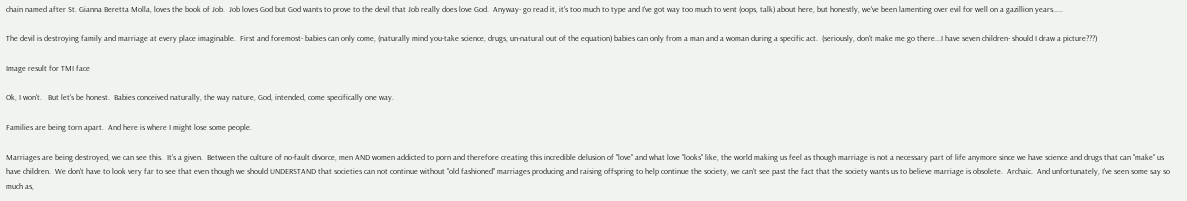chain named after St. Gianna Beretta Molla, loves the book of Job.  Job loves God but God wants to prove to the devil that Job really does love God.  Anyway- go read it, it's too much to type and I've got way too much to vent (oops, talk) about here, but honestly, we've been lamenting over evil for well on a gazillion years.....

The devil is destroying family and marriage at every place imaginable.  First and foremost- babies can only come, (naturally mind you-take science, drugs, un-natural out of the equation) babies can only from a man and a woman during a specific act.  (seriously, don't make me go there...I have seven children- should I draw a picture???)

Image result for TMI face

Ok, I won't.   But let's be honest.  Babies conceived naturally, the way nature, God, intended, come specifically one way.

Families are being torn apart.  And here is where I might lose some people.

Marriages are being destroyed, we can see this.  It's a given.  Between the culture of no-fault divorce, men AND women addicted to porn and therefore creating this incredible delusion of "love" and what love "looks" like, the world making us feel as though marriage is not a necessary part of life anymore since we have science and drugs that can "make" us have children.  We don't have to look very far to see that even though we should UNDERSTAND that societies can not continue without "old fashioned" marriages producing and raising offspring to help continue the society, we can't see past the fact that the society wants us to believe marriage is obsolete.  Archaic.  And unfortunately, I've seen some say so much as,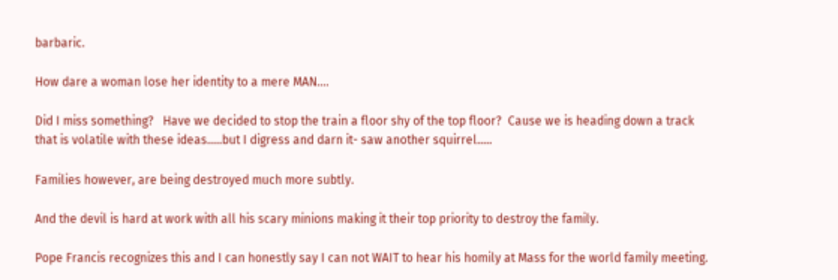barbaric.

How dare a woman lose her identity to a mere MAN....

Did I miss something?   Have we decided to stop the train a floor shy of the top floor?  Cause we is heading down a track that is volatile with these ideas.....but I digress and darn it- saw another squirrel.....

Families however, are being destroyed much more subtly.

And the devil is hard at work with all his scary minions making it their top priority to destroy the family.

Pope Francis recognizes this and I can honestly say I can not WAIT to hear his homily at Mass for the world family meeting.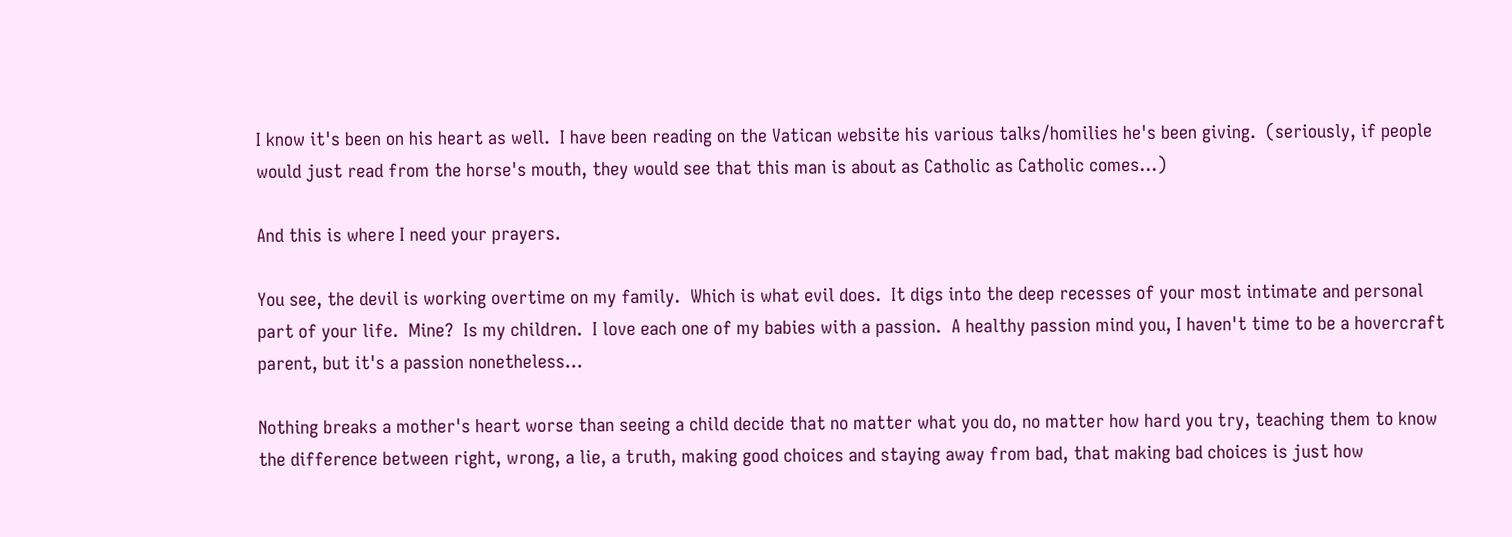I know it's been on his heart as well.  I have been reading on the Vatican website his various talks/homilies he's been giving.  (seriously, if people would just read from the horse's mouth, they would see that this man is about as Catholic as Catholic comes...)

And this is where I need your prayers.

You see, the devil is working overtime on my family.  Which is what evil does.  It digs into the deep recesses of your most intimate and personal part of your life.  Mine?  Is my children.  I love each one of my babies with a passion.  A healthy passion mind you, I haven't time to be a hovercraft parent, but it's a passion nonetheless...

Nothing breaks a mother's heart worse than seeing a child decide that no matter what you do, no matter how hard you try, teaching them to know the difference between right, wrong, a lie, a truth, making good choices and staying away from bad, that making bad choices is just how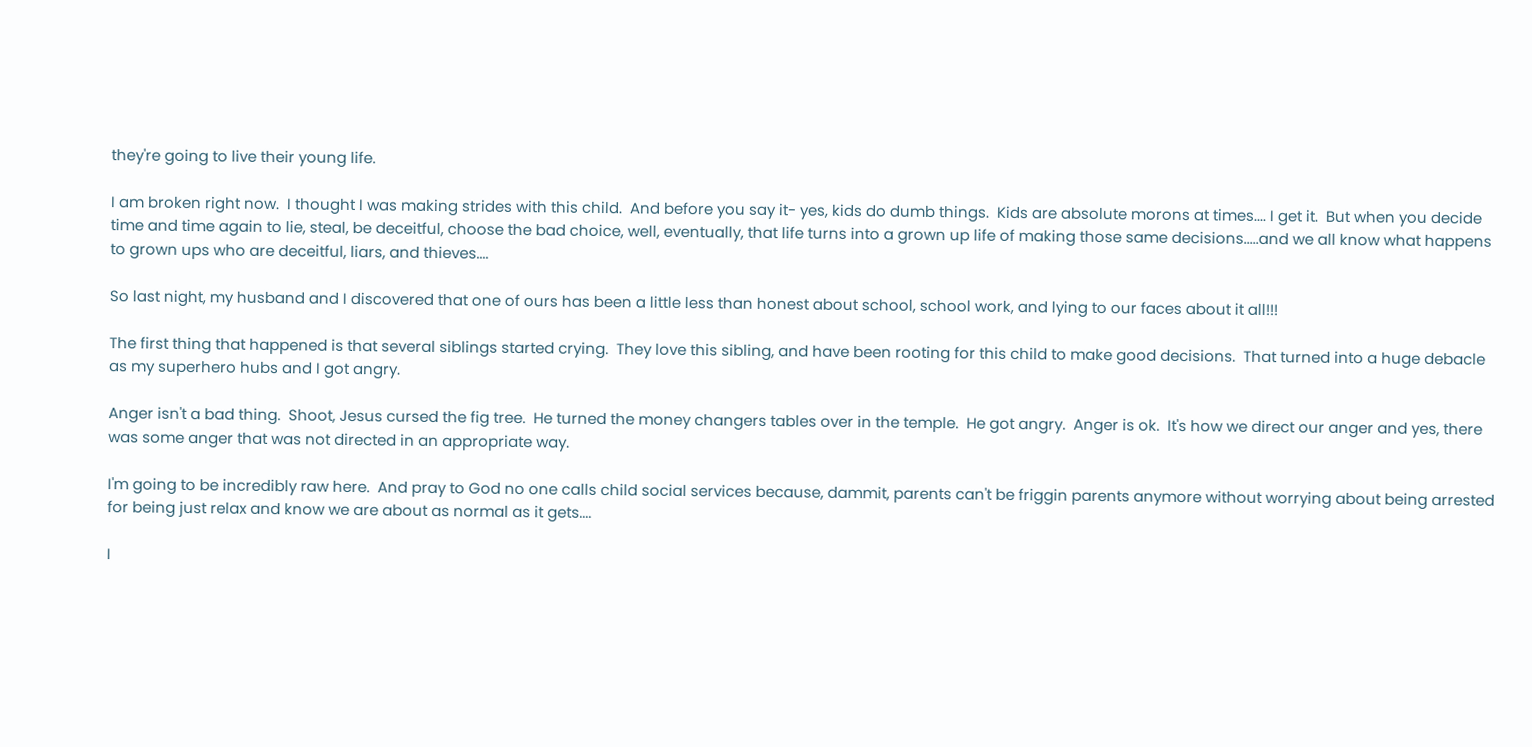they're going to live their young life.

I am broken right now.  I thought I was making strides with this child.  And before you say it- yes, kids do dumb things.  Kids are absolute morons at times.... I get it.  But when you decide time and time again to lie, steal, be deceitful, choose the bad choice, well, eventually, that life turns into a grown up life of making those same decisions.....and we all know what happens to grown ups who are deceitful, liars, and thieves....

So last night, my husband and I discovered that one of ours has been a little less than honest about school, school work, and lying to our faces about it all!!!

The first thing that happened is that several siblings started crying.  They love this sibling, and have been rooting for this child to make good decisions.  That turned into a huge debacle as my superhero hubs and I got angry.

Anger isn't a bad thing.  Shoot, Jesus cursed the fig tree.  He turned the money changers tables over in the temple.  He got angry.  Anger is ok.  It's how we direct our anger and yes, there was some anger that was not directed in an appropriate way.

I'm going to be incredibly raw here.  And pray to God no one calls child social services because, dammit, parents can't be friggin parents anymore without worrying about being arrested for being just relax and know we are about as normal as it gets....

I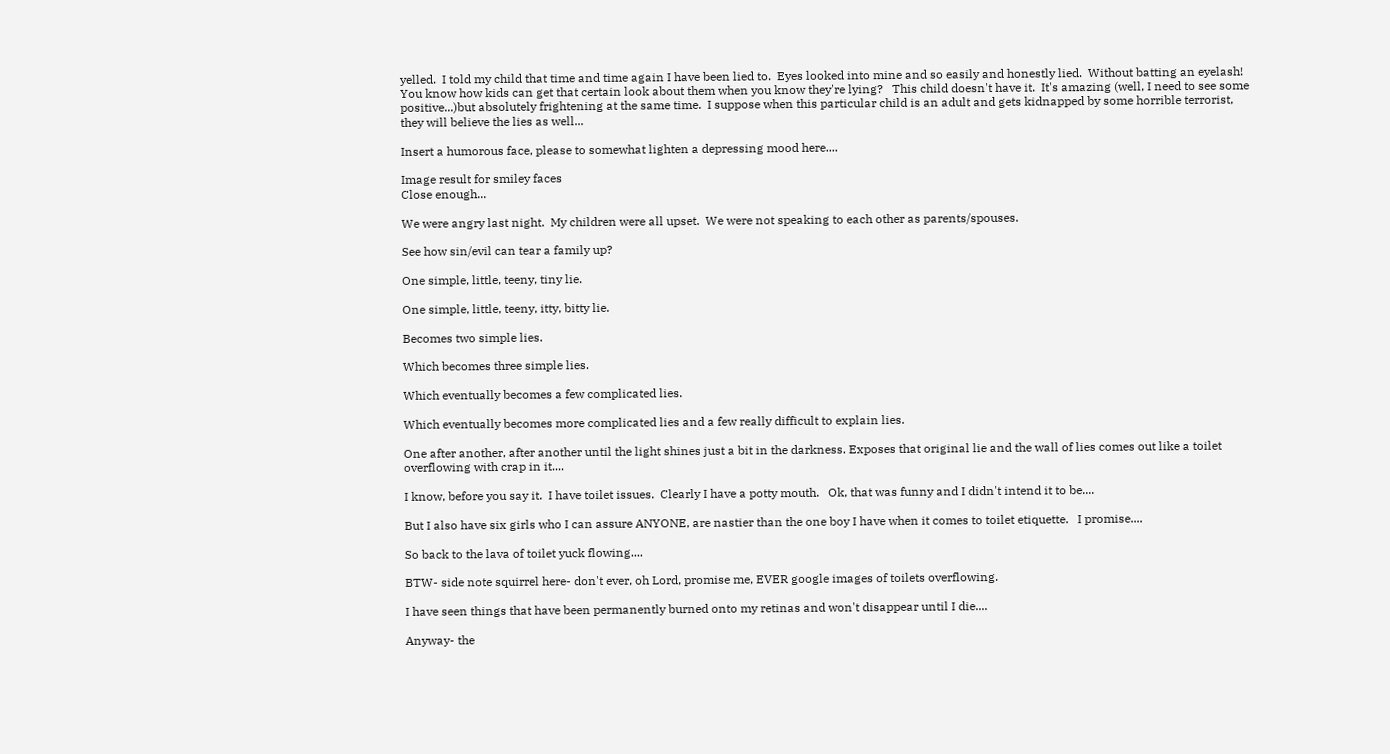yelled.  I told my child that time and time again I have been lied to.  Eyes looked into mine and so easily and honestly lied.  Without batting an eyelash!  You know how kids can get that certain look about them when you know they're lying?   This child doesn't have it.  It's amazing (well, I need to see some positive...)but absolutely frightening at the same time.  I suppose when this particular child is an adult and gets kidnapped by some horrible terrorist, they will believe the lies as well...

Insert a humorous face, please to somewhat lighten a depressing mood here....

Image result for smiley faces
Close enough...

We were angry last night.  My children were all upset.  We were not speaking to each other as parents/spouses.

See how sin/evil can tear a family up?

One simple, little, teeny, tiny lie.

One simple, little, teeny, itty, bitty lie.

Becomes two simple lies.

Which becomes three simple lies.

Which eventually becomes a few complicated lies.

Which eventually becomes more complicated lies and a few really difficult to explain lies.

One after another, after another until the light shines just a bit in the darkness. Exposes that original lie and the wall of lies comes out like a toilet overflowing with crap in it....

I know, before you say it.  I have toilet issues.  Clearly I have a potty mouth.   Ok, that was funny and I didn't intend it to be....

But I also have six girls who I can assure ANYONE, are nastier than the one boy I have when it comes to toilet etiquette.   I promise....

So back to the lava of toilet yuck flowing....

BTW- side note squirrel here- don't ever, oh Lord, promise me, EVER google images of toilets overflowing.

I have seen things that have been permanently burned onto my retinas and won't disappear until I die....

Anyway- the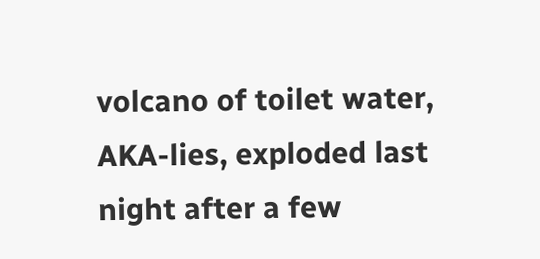volcano of toilet water, AKA-lies, exploded last night after a few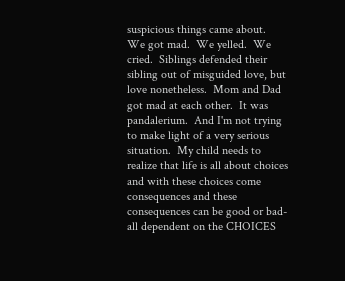suspicious things came about.  We got mad.  We yelled.  We cried.  Siblings defended their sibling out of misguided love, but love nonetheless.  Mom and Dad got mad at each other.  It was pandalerium.  And I'm not trying to make light of a very serious situation.  My child needs to realize that life is all about choices and with these choices come consequences and these consequences can be good or bad-all dependent on the CHOICES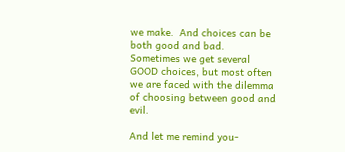we make.  And choices can be both good and bad.  Sometimes we get several GOOD choices, but most often we are faced with the dilemma of choosing between good and evil.

And let me remind you-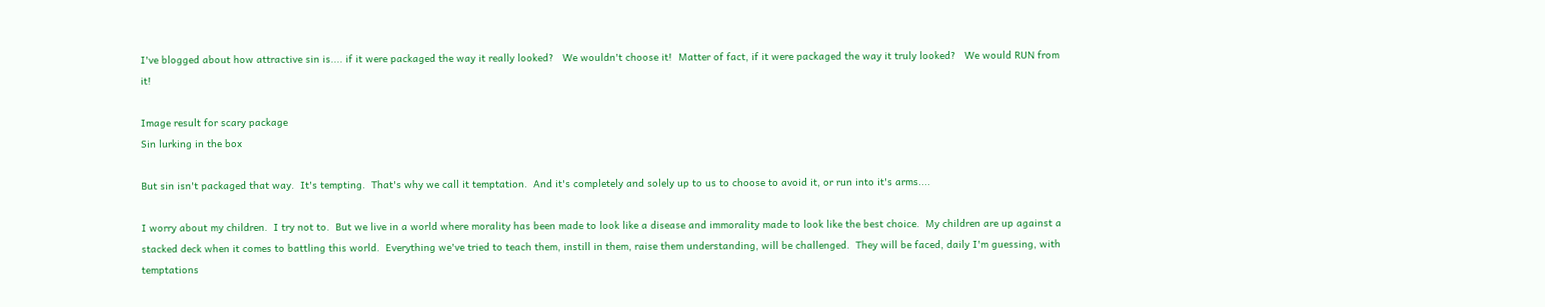I've blogged about how attractive sin is.... if it were packaged the way it really looked?   We wouldn't choose it!  Matter of fact, if it were packaged the way it truly looked?   We would RUN from it!

Image result for scary package
Sin lurking in the box

But sin isn't packaged that way.  It's tempting.  That's why we call it temptation.  And it's completely and solely up to us to choose to avoid it, or run into it's arms....

I worry about my children.  I try not to.  But we live in a world where morality has been made to look like a disease and immorality made to look like the best choice.  My children are up against a stacked deck when it comes to battling this world.  Everything we've tried to teach them, instill in them, raise them understanding, will be challenged.  They will be faced, daily I'm guessing, with temptations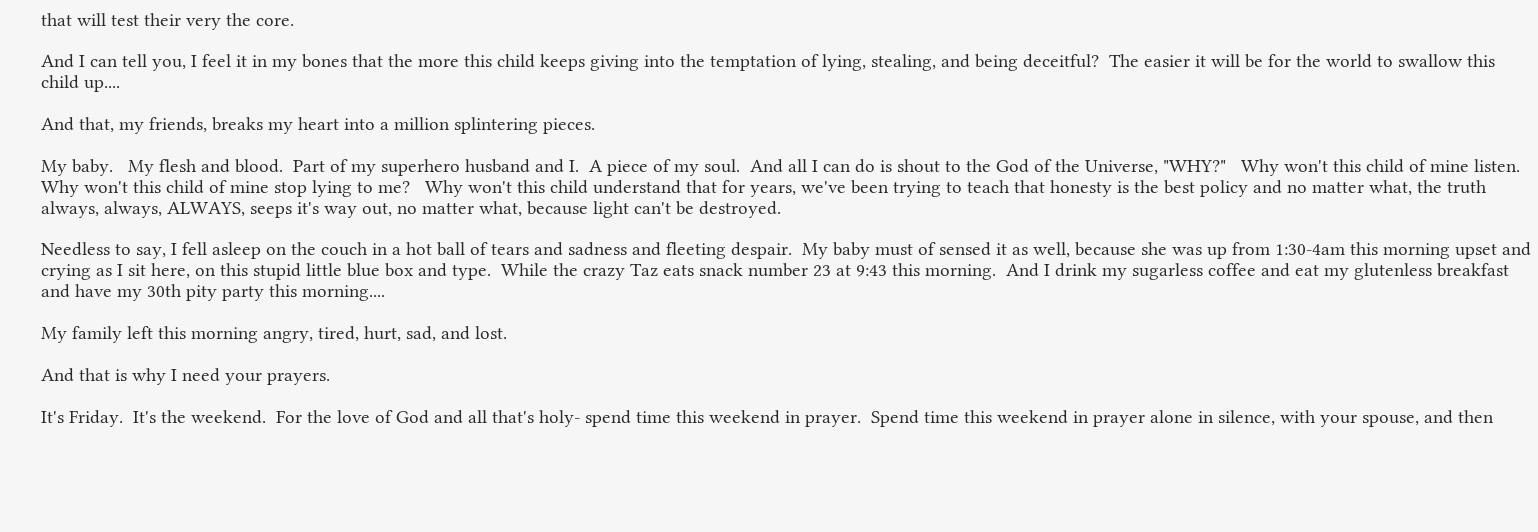that will test their very the core.

And I can tell you, I feel it in my bones that the more this child keeps giving into the temptation of lying, stealing, and being deceitful?  The easier it will be for the world to swallow this child up....

And that, my friends, breaks my heart into a million splintering pieces.

My baby.   My flesh and blood.  Part of my superhero husband and I.  A piece of my soul.  And all I can do is shout to the God of the Universe, "WHY?"   Why won't this child of mine listen.  Why won't this child of mine stop lying to me?   Why won't this child understand that for years, we've been trying to teach that honesty is the best policy and no matter what, the truth always, always, ALWAYS, seeps it's way out, no matter what, because light can't be destroyed.

Needless to say, I fell asleep on the couch in a hot ball of tears and sadness and fleeting despair.  My baby must of sensed it as well, because she was up from 1:30-4am this morning upset and crying as I sit here, on this stupid little blue box and type.  While the crazy Taz eats snack number 23 at 9:43 this morning.  And I drink my sugarless coffee and eat my glutenless breakfast and have my 30th pity party this morning....

My family left this morning angry, tired, hurt, sad, and lost.

And that is why I need your prayers.

It's Friday.  It's the weekend.  For the love of God and all that's holy- spend time this weekend in prayer.  Spend time this weekend in prayer alone in silence, with your spouse, and then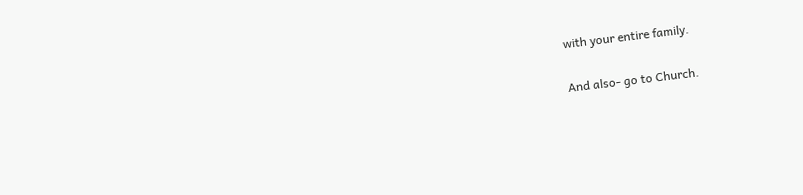with your entire family.

And also- go to Church.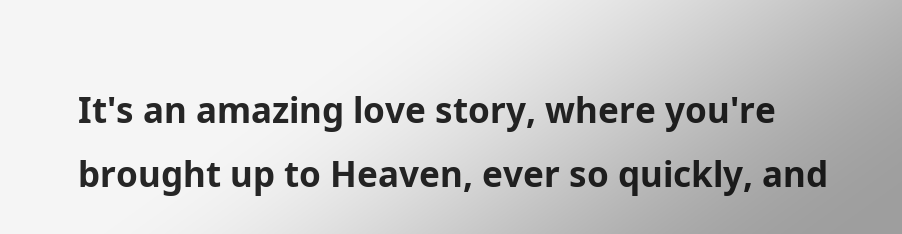It's an amazing love story, where you're brought up to Heaven, ever so quickly, and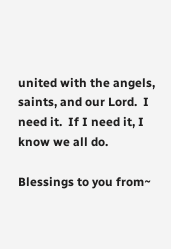united with the angels, saints, and our Lord.  I need it.  If I need it, I know we all do.

Blessings to you from~